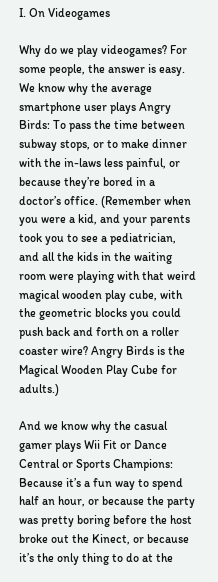I. On Videogames

Why do we play videogames? For some people, the answer is easy. We know why the average smartphone user plays Angry Birds: To pass the time between subway stops, or to make dinner with the in-laws less painful, or because they’re bored in a doctor’s office. (Remember when you were a kid, and your parents took you to see a pediatrician, and all the kids in the waiting room were playing with that weird magical wooden play cube, with the geometric blocks you could push back and forth on a roller coaster wire? Angry Birds is the Magical Wooden Play Cube for adults.)

And we know why the casual gamer plays Wii Fit or Dance Central or Sports Champions: Because it’s a fun way to spend half an hour, or because the party was pretty boring before the host broke out the Kinect, or because it’s the only thing to do at the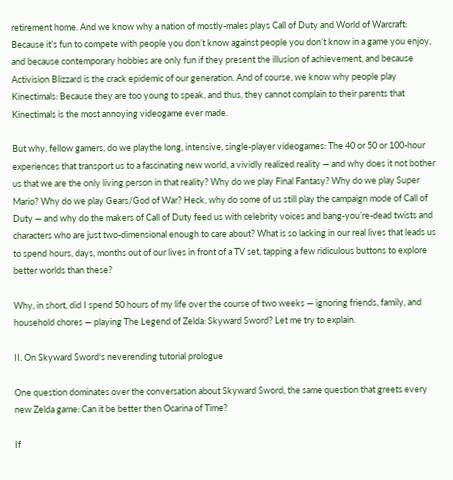retirement home. And we know why a nation of mostly-males plays Call of Duty and World of Warcraft: Because it’s fun to compete with people you don’t know against people you don’t know in a game you enjoy, and because contemporary hobbies are only fun if they present the illusion of achievement, and because Activision Blizzard is the crack epidemic of our generation. And of course, we know why people play Kinectimals: Because they are too young to speak, and thus, they cannot complain to their parents that Kinectimals is the most annoying videogame ever made.

But why, fellow gamers, do we playthe long, intensive, single-player videogames: The 40 or 50 or 100-hour experiences that transport us to a fascinating new world, a vividly realized reality — and why does it not bother us that we are the only living person in that reality? Why do we play Final Fantasy? Why do we play Super Mario? Why do we play Gears/God of War? Heck, why do some of us still play the campaign mode of Call of Duty — and why do the makers of Call of Duty feed us with celebrity voices and bang-you’re-dead twists and characters who are just two-dimensional enough to care about? What is so lacking in our real lives that leads us to spend hours, days, months out of our lives in front of a TV set, tapping a few ridiculous buttons to explore better worlds than these?

Why, in short, did I spend 50 hours of my life over the course of two weeks — ignoring friends, family, and household chores — playing The Legend of Zelda: Skyward Sword? Let me try to explain.

II. On Skyward Sword‘s neverending tutorial prologue

One question dominates over the conversation about Skyward Sword, the same question that greets every new Zelda game: Can it be better then Ocarina of Time?

If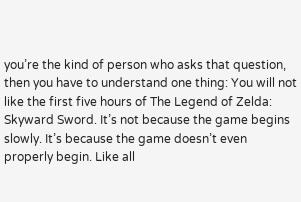you’re the kind of person who asks that question, then you have to understand one thing: You will not like the first five hours of The Legend of Zelda: Skyward Sword. It’s not because the game begins slowly. It’s because the game doesn’t even properly begin. Like all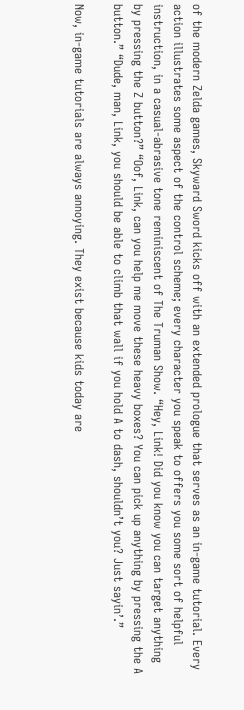of the modern Zelda games, Skyward Sword kicks off with an extended prologue that serves as an in-game tutorial. Every action illustrates some aspect of the control scheme; every character you speak to offers you some sort of helpful instruction, in a casual-abrasive tone reminiscent of The Truman Show. “Hey, Link! Did you know you can target anything by pressing the Z button?” “Oof, Link, can you help me move these heavy boxes? You can pick up anything by pressing the A button.” “Dude, man, Link, you should be able to climb that wall if you hold A to dash, shouldn’t you? Just sayin’.”

Now, in-game tutorials are always annoying. They exist because kids today are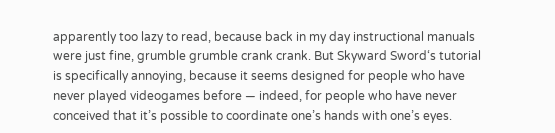apparently too lazy to read, because back in my day instructional manuals were just fine, grumble grumble crank crank. But Skyward Sword‘s tutorial is specifically annoying, because it seems designed for people who have never played videogames before — indeed, for people who have never conceived that it’s possible to coordinate one’s hands with one’s eyes.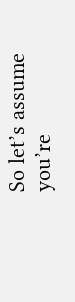So let’s assume you’re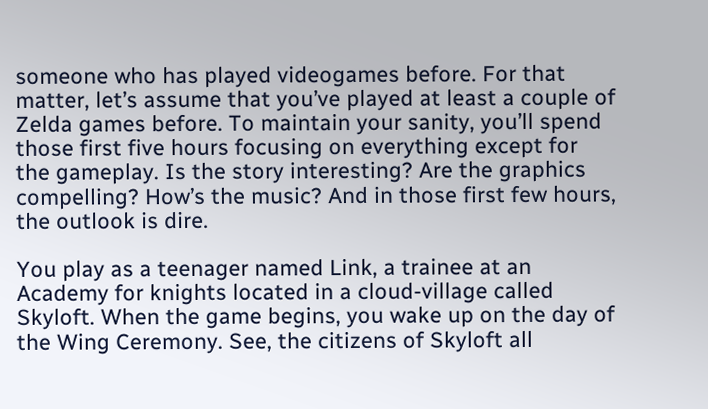someone who has played videogames before. For that matter, let’s assume that you’ve played at least a couple of Zelda games before. To maintain your sanity, you’ll spend those first five hours focusing on everything except for the gameplay. Is the story interesting? Are the graphics compelling? How’s the music? And in those first few hours, the outlook is dire.

You play as a teenager named Link, a trainee at an Academy for knights located in a cloud-village called Skyloft. When the game begins, you wake up on the day of the Wing Ceremony. See, the citizens of Skyloft all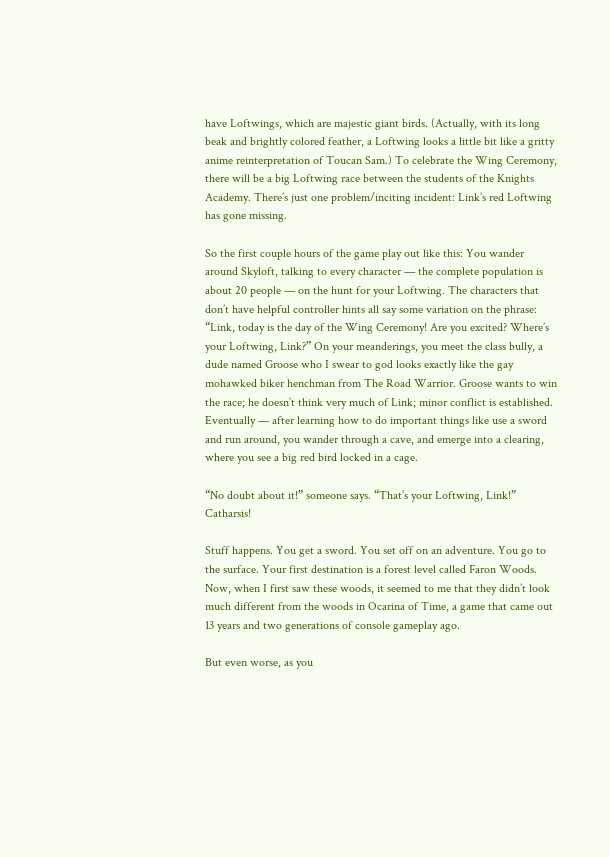have Loftwings, which are majestic giant birds. (Actually, with its long beak and brightly colored feather, a Loftwing looks a little bit like a gritty anime reinterpretation of Toucan Sam.) To celebrate the Wing Ceremony, there will be a big Loftwing race between the students of the Knights Academy. There’s just one problem/inciting incident: Link’s red Loftwing has gone missing.

So the first couple hours of the game play out like this: You wander around Skyloft, talking to every character — the complete population is about 20 people — on the hunt for your Loftwing. The characters that don’t have helpful controller hints all say some variation on the phrase: “Link, today is the day of the Wing Ceremony! Are you excited? Where’s your Loftwing, Link?” On your meanderings, you meet the class bully, a dude named Groose who I swear to god looks exactly like the gay mohawked biker henchman from The Road Warrior. Groose wants to win the race; he doesn’t think very much of Link; minor conflict is established. Eventually — after learning how to do important things like use a sword and run around, you wander through a cave, and emerge into a clearing, where you see a big red bird locked in a cage.

“No doubt about it!” someone says. “That’s your Loftwing, Link!” Catharsis!

Stuff happens. You get a sword. You set off on an adventure. You go to the surface. Your first destination is a forest level called Faron Woods. Now, when I first saw these woods, it seemed to me that they didn’t look much different from the woods in Ocarina of Time, a game that came out 13 years and two generations of console gameplay ago.

But even worse, as you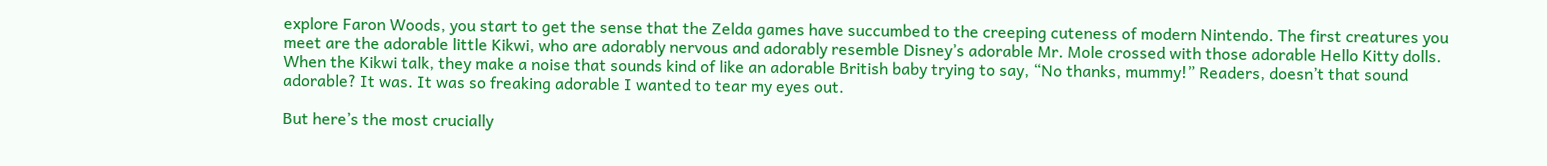explore Faron Woods, you start to get the sense that the Zelda games have succumbed to the creeping cuteness of modern Nintendo. The first creatures you meet are the adorable little Kikwi, who are adorably nervous and adorably resemble Disney’s adorable Mr. Mole crossed with those adorable Hello Kitty dolls. When the Kikwi talk, they make a noise that sounds kind of like an adorable British baby trying to say, “No thanks, mummy!” Readers, doesn’t that sound adorable? It was. It was so freaking adorable I wanted to tear my eyes out.

But here’s the most crucially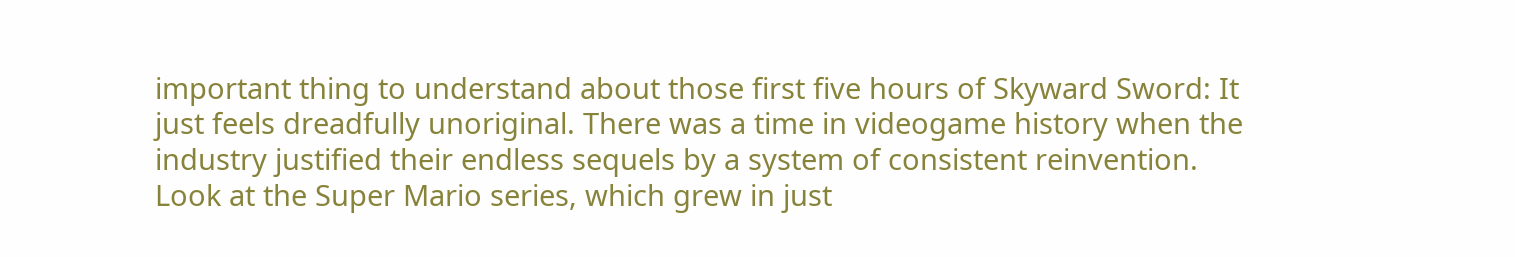important thing to understand about those first five hours of Skyward Sword: It just feels dreadfully unoriginal. There was a time in videogame history when the industry justified their endless sequels by a system of consistent reinvention. Look at the Super Mario series, which grew in just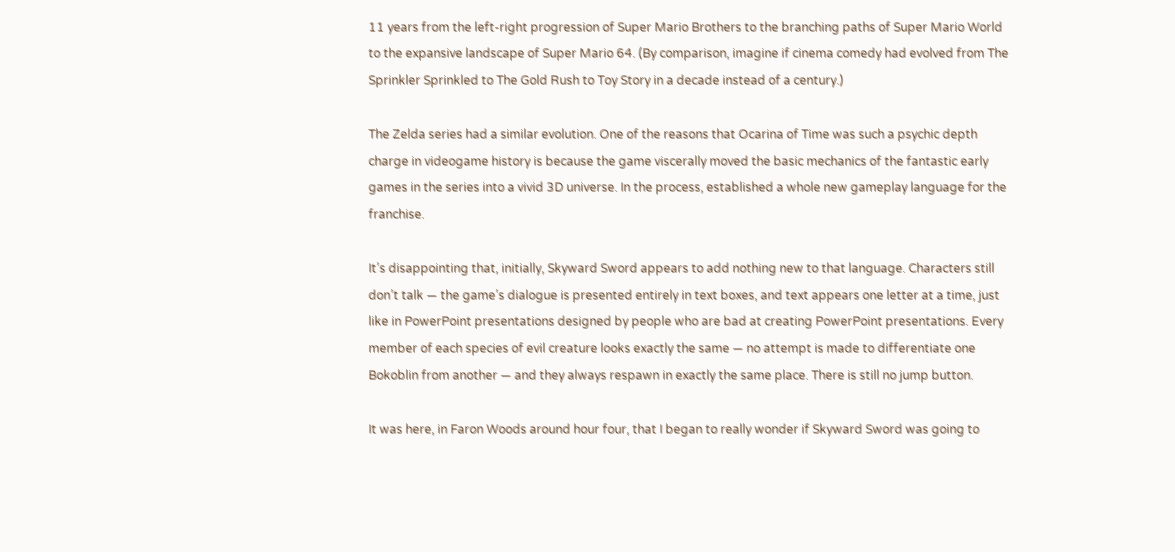11 years from the left-right progression of Super Mario Brothers to the branching paths of Super Mario World to the expansive landscape of Super Mario 64. (By comparison, imagine if cinema comedy had evolved from The Sprinkler Sprinkled to The Gold Rush to Toy Story in a decade instead of a century.)

The Zelda series had a similar evolution. One of the reasons that Ocarina of Time was such a psychic depth charge in videogame history is because the game viscerally moved the basic mechanics of the fantastic early games in the series into a vivid 3D universe. In the process, established a whole new gameplay language for the franchise.

It’s disappointing that, initially, Skyward Sword appears to add nothing new to that language. Characters still don’t talk — the game’s dialogue is presented entirely in text boxes, and text appears one letter at a time, just like in PowerPoint presentations designed by people who are bad at creating PowerPoint presentations. Every member of each species of evil creature looks exactly the same — no attempt is made to differentiate one Bokoblin from another — and they always respawn in exactly the same place. There is still no jump button.

It was here, in Faron Woods around hour four, that I began to really wonder if Skyward Sword was going to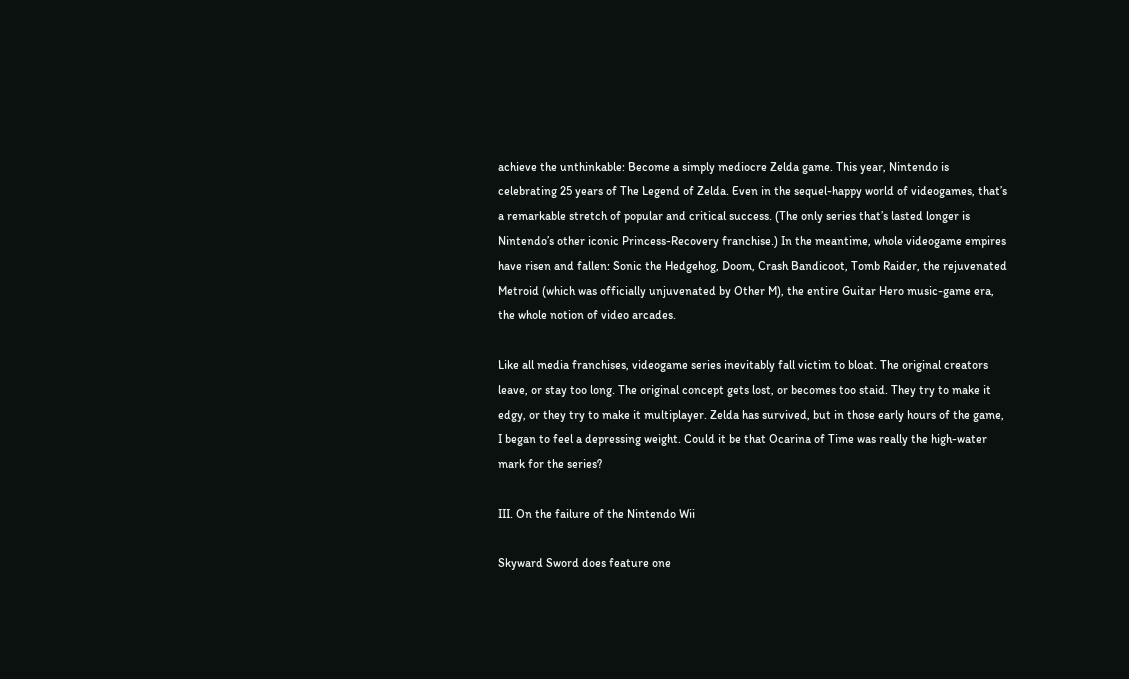achieve the unthinkable: Become a simply mediocre Zelda game. This year, Nintendo is celebrating 25 years of The Legend of Zelda. Even in the sequel-happy world of videogames, that’s a remarkable stretch of popular and critical success. (The only series that’s lasted longer is Nintendo’s other iconic Princess-Recovery franchise.) In the meantime, whole videogame empires have risen and fallen: Sonic the Hedgehog, Doom, Crash Bandicoot, Tomb Raider, the rejuvenated Metroid (which was officially unjuvenated by Other M), the entire Guitar Hero music-game era, the whole notion of video arcades.

Like all media franchises, videogame series inevitably fall victim to bloat. The original creators leave, or stay too long. The original concept gets lost, or becomes too staid. They try to make it edgy, or they try to make it multiplayer. Zelda has survived, but in those early hours of the game, I began to feel a depressing weight. Could it be that Ocarina of Time was really the high-water mark for the series?

III. On the failure of the Nintendo Wii

Skyward Sword does feature one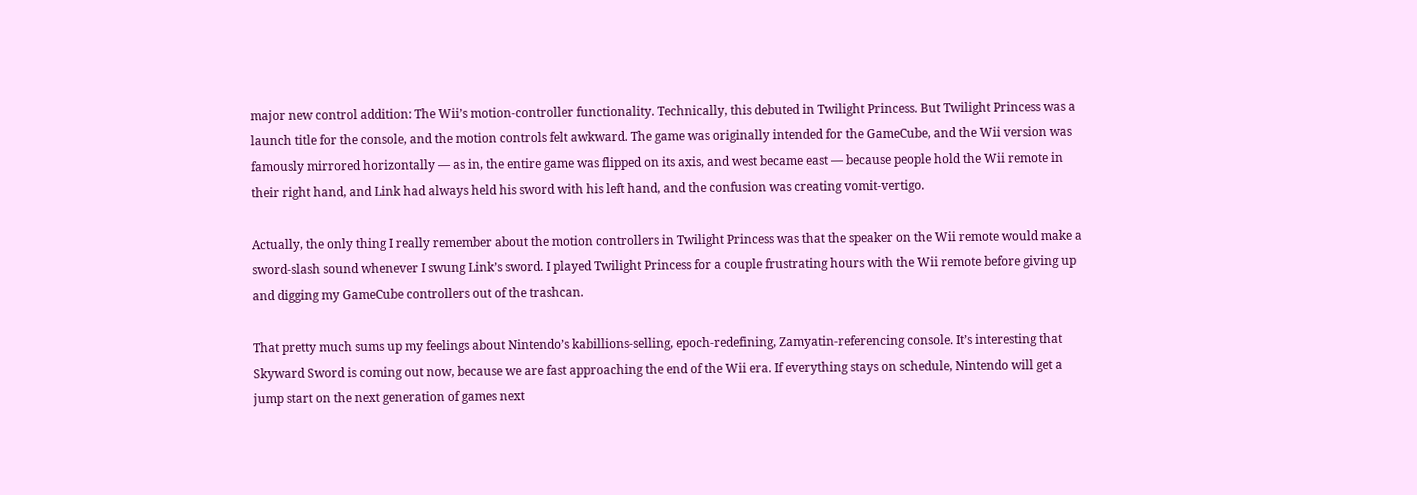major new control addition: The Wii’s motion-controller functionality. Technically, this debuted in Twilight Princess. But Twilight Princess was a launch title for the console, and the motion controls felt awkward. The game was originally intended for the GameCube, and the Wii version was famously mirrored horizontally — as in, the entire game was flipped on its axis, and west became east — because people hold the Wii remote in their right hand, and Link had always held his sword with his left hand, and the confusion was creating vomit-vertigo.

Actually, the only thing I really remember about the motion controllers in Twilight Princess was that the speaker on the Wii remote would make a sword-slash sound whenever I swung Link’s sword. I played Twilight Princess for a couple frustrating hours with the Wii remote before giving up and digging my GameCube controllers out of the trashcan.

That pretty much sums up my feelings about Nintendo’s kabillions-selling, epoch-redefining, Zamyatin-referencing console. It’s interesting that Skyward Sword is coming out now, because we are fast approaching the end of the Wii era. If everything stays on schedule, Nintendo will get a jump start on the next generation of games next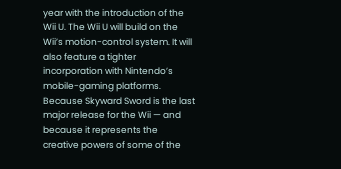year with the introduction of the Wii U. The Wii U will build on the Wii’s motion-control system. It will also feature a tighter incorporation with Nintendo’s mobile-gaming platforms. Because Skyward Sword is the last major release for the Wii — and because it represents the creative powers of some of the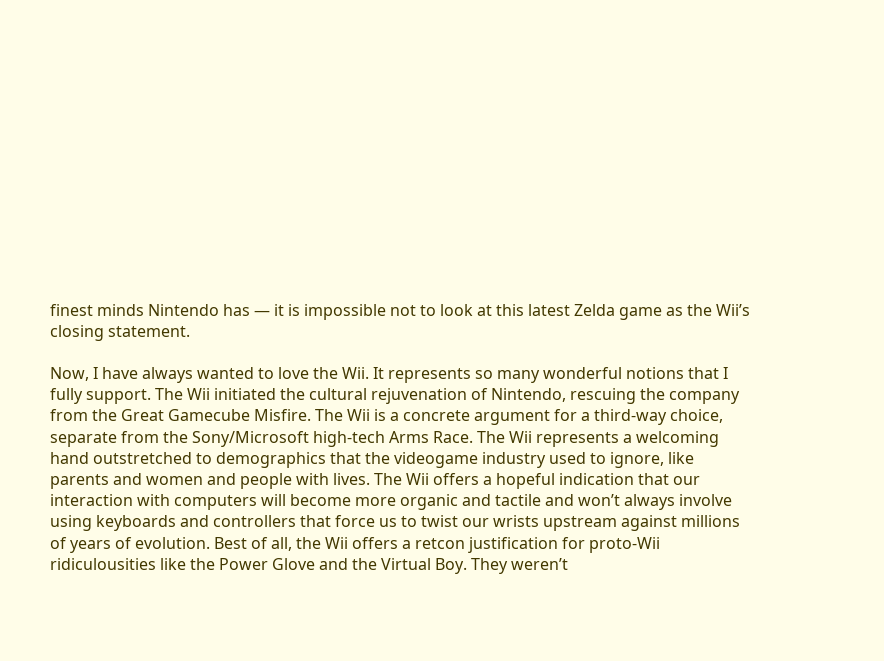finest minds Nintendo has — it is impossible not to look at this latest Zelda game as the Wii’s closing statement.

Now, I have always wanted to love the Wii. It represents so many wonderful notions that I fully support. The Wii initiated the cultural rejuvenation of Nintendo, rescuing the company from the Great Gamecube Misfire. The Wii is a concrete argument for a third-way choice, separate from the Sony/Microsoft high-tech Arms Race. The Wii represents a welcoming hand outstretched to demographics that the videogame industry used to ignore, like parents and women and people with lives. The Wii offers a hopeful indication that our interaction with computers will become more organic and tactile and won’t always involve using keyboards and controllers that force us to twist our wrists upstream against millions of years of evolution. Best of all, the Wii offers a retcon justification for proto-Wii ridiculousities like the Power Glove and the Virtual Boy. They weren’t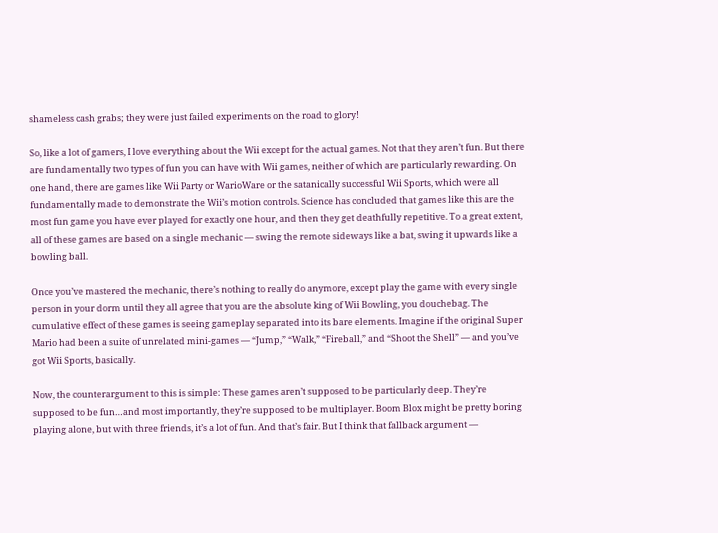shameless cash grabs; they were just failed experiments on the road to glory!

So, like a lot of gamers, I love everything about the Wii except for the actual games. Not that they aren’t fun. But there are fundamentally two types of fun you can have with Wii games, neither of which are particularly rewarding. On one hand, there are games like Wii Party or WarioWare or the satanically successful Wii Sports, which were all fundamentally made to demonstrate the Wii’s motion controls. Science has concluded that games like this are the most fun game you have ever played for exactly one hour, and then they get deathfully repetitive. To a great extent, all of these games are based on a single mechanic — swing the remote sideways like a bat, swing it upwards like a bowling ball.

Once you’ve mastered the mechanic, there’s nothing to really do anymore, except play the game with every single person in your dorm until they all agree that you are the absolute king of Wii Bowling, you douchebag. The cumulative effect of these games is seeing gameplay separated into its bare elements. Imagine if the original Super Mario had been a suite of unrelated mini-games — “Jump,” “Walk,” “Fireball,” and “Shoot the Shell” — and you’ve got Wii Sports, basically.

Now, the counterargument to this is simple: These games aren’t supposed to be particularly deep. They’re supposed to be fun…and most importantly, they’re supposed to be multiplayer. Boom Blox might be pretty boring playing alone, but with three friends, it’s a lot of fun. And that’s fair. But I think that fallback argument —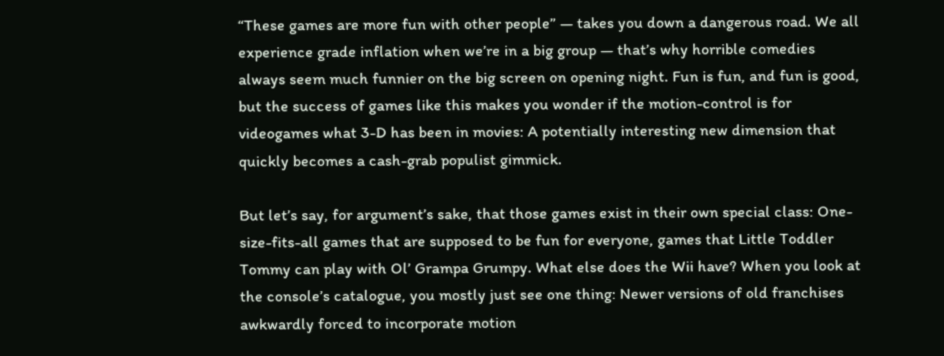“These games are more fun with other people” — takes you down a dangerous road. We all experience grade inflation when we’re in a big group — that’s why horrible comedies always seem much funnier on the big screen on opening night. Fun is fun, and fun is good, but the success of games like this makes you wonder if the motion-control is for videogames what 3-D has been in movies: A potentially interesting new dimension that quickly becomes a cash-grab populist gimmick.

But let’s say, for argument’s sake, that those games exist in their own special class: One-size-fits-all games that are supposed to be fun for everyone, games that Little Toddler Tommy can play with Ol’ Grampa Grumpy. What else does the Wii have? When you look at the console’s catalogue, you mostly just see one thing: Newer versions of old franchises awkwardly forced to incorporate motion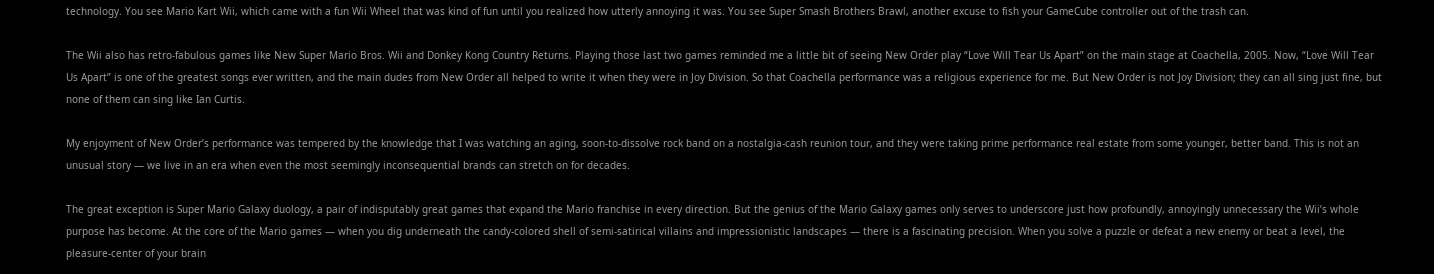technology. You see Mario Kart Wii, which came with a fun Wii Wheel that was kind of fun until you realized how utterly annoying it was. You see Super Smash Brothers Brawl, another excuse to fish your GameCube controller out of the trash can.

The Wii also has retro-fabulous games like New Super Mario Bros. Wii and Donkey Kong Country Returns. Playing those last two games reminded me a little bit of seeing New Order play “Love Will Tear Us Apart” on the main stage at Coachella, 2005. Now, “Love Will Tear Us Apart” is one of the greatest songs ever written, and the main dudes from New Order all helped to write it when they were in Joy Division. So that Coachella performance was a religious experience for me. But New Order is not Joy Division; they can all sing just fine, but none of them can sing like Ian Curtis.

My enjoyment of New Order’s performance was tempered by the knowledge that I was watching an aging, soon-to-dissolve rock band on a nostalgia-cash reunion tour, and they were taking prime performance real estate from some younger, better band. This is not an unusual story — we live in an era when even the most seemingly inconsequential brands can stretch on for decades.

The great exception is Super Mario Galaxy duology, a pair of indisputably great games that expand the Mario franchise in every direction. But the genius of the Mario Galaxy games only serves to underscore just how profoundly, annoyingly unnecessary the Wii’s whole purpose has become. At the core of the Mario games — when you dig underneath the candy-colored shell of semi-satirical villains and impressionistic landscapes — there is a fascinating precision. When you solve a puzzle or defeat a new enemy or beat a level, the pleasure-center of your brain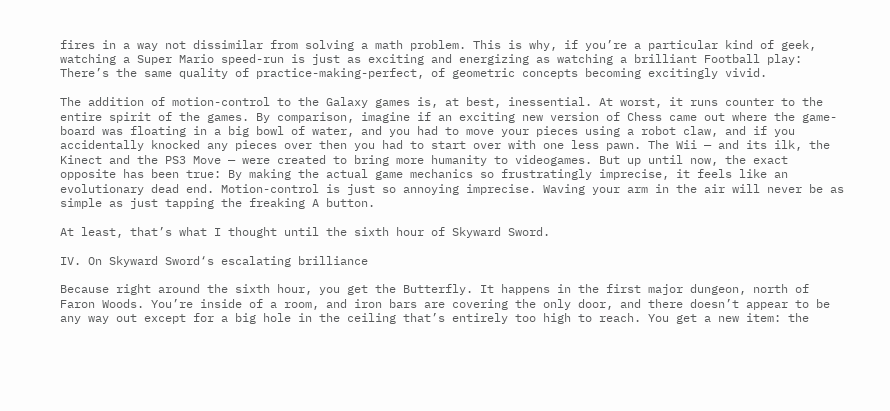fires in a way not dissimilar from solving a math problem. This is why, if you’re a particular kind of geek, watching a Super Mario speed-run is just as exciting and energizing as watching a brilliant Football play: There’s the same quality of practice-making-perfect, of geometric concepts becoming excitingly vivid.

The addition of motion-control to the Galaxy games is, at best, inessential. At worst, it runs counter to the entire spirit of the games. By comparison, imagine if an exciting new version of Chess came out where the game-board was floating in a big bowl of water, and you had to move your pieces using a robot claw, and if you accidentally knocked any pieces over then you had to start over with one less pawn. The Wii — and its ilk, the Kinect and the PS3 Move — were created to bring more humanity to videogames. But up until now, the exact opposite has been true: By making the actual game mechanics so frustratingly imprecise, it feels like an evolutionary dead end. Motion-control is just so annoying imprecise. Waving your arm in the air will never be as simple as just tapping the freaking A button.

At least, that’s what I thought until the sixth hour of Skyward Sword.

IV. On Skyward Sword‘s escalating brilliance

Because right around the sixth hour, you get the Butterfly. It happens in the first major dungeon, north of Faron Woods. You’re inside of a room, and iron bars are covering the only door, and there doesn’t appear to be any way out except for a big hole in the ceiling that’s entirely too high to reach. You get a new item: the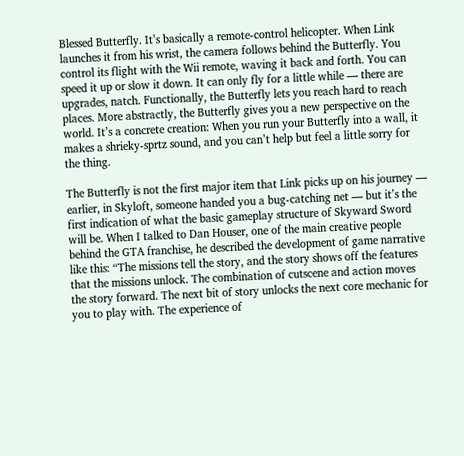Blessed Butterfly. It’s basically a remote-control helicopter. When Link launches it from his wrist, the camera follows behind the Butterfly. You control its flight with the Wii remote, waving it back and forth. You can speed it up or slow it down. It can only fly for a little while — there are upgrades, natch. Functionally, the Butterfly lets you reach hard to reach places. More abstractly, the Butterfly gives you a new perspective on the world. It’s a concrete creation: When you run your Butterfly into a wall, it makes a shrieky-sprtz sound, and you can’t help but feel a little sorry for the thing.

The Butterfly is not the first major item that Link picks up on his journey — earlier, in Skyloft, someone handed you a bug-catching net — but it’s the first indication of what the basic gameplay structure of Skyward Sword will be. When I talked to Dan Houser, one of the main creative people behind the GTA franchise, he described the development of game narrative like this: “The missions tell the story, and the story shows off the features that the missions unlock. The combination of cutscene and action moves the story forward. The next bit of story unlocks the next core mechanic for you to play with. The experience of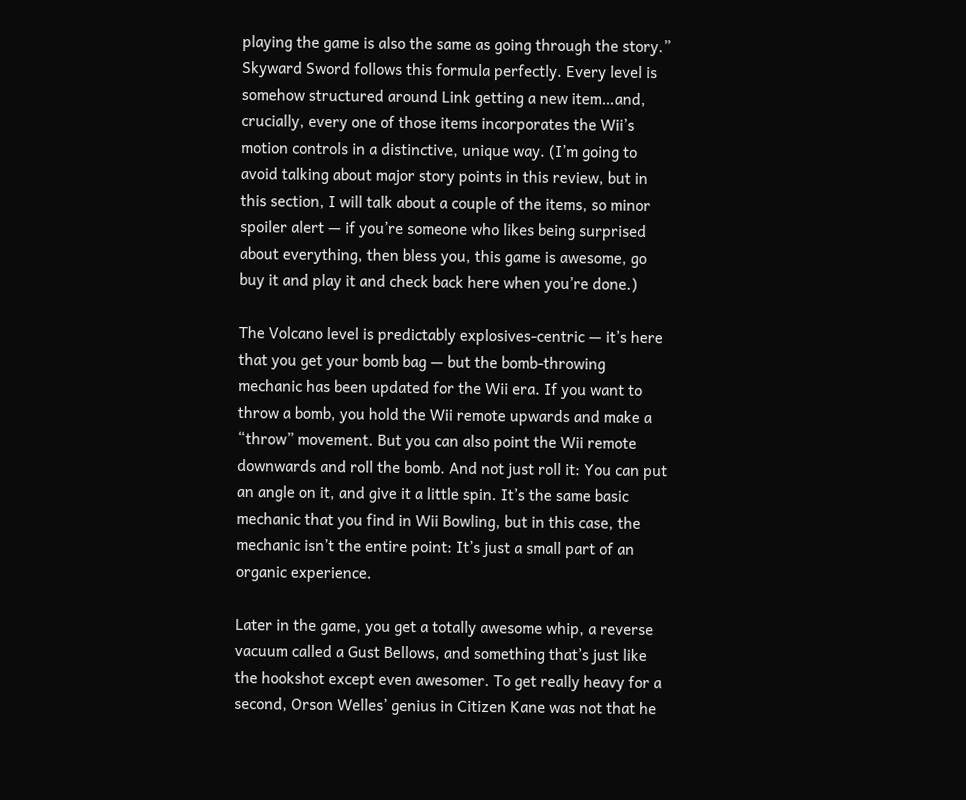playing the game is also the same as going through the story.” Skyward Sword follows this formula perfectly. Every level is somehow structured around Link getting a new item…and, crucially, every one of those items incorporates the Wii’s motion controls in a distinctive, unique way. (I’m going to avoid talking about major story points in this review, but in this section, I will talk about a couple of the items, so minor spoiler alert — if you’re someone who likes being surprised about everything, then bless you, this game is awesome, go buy it and play it and check back here when you’re done.)

The Volcano level is predictably explosives-centric — it’s here that you get your bomb bag — but the bomb-throwing mechanic has been updated for the Wii era. If you want to throw a bomb, you hold the Wii remote upwards and make a “throw” movement. But you can also point the Wii remote downwards and roll the bomb. And not just roll it: You can put an angle on it, and give it a little spin. It’s the same basic mechanic that you find in Wii Bowling, but in this case, the mechanic isn’t the entire point: It’s just a small part of an organic experience.

Later in the game, you get a totally awesome whip, a reverse vacuum called a Gust Bellows, and something that’s just like the hookshot except even awesomer. To get really heavy for a second, Orson Welles’ genius in Citizen Kane was not that he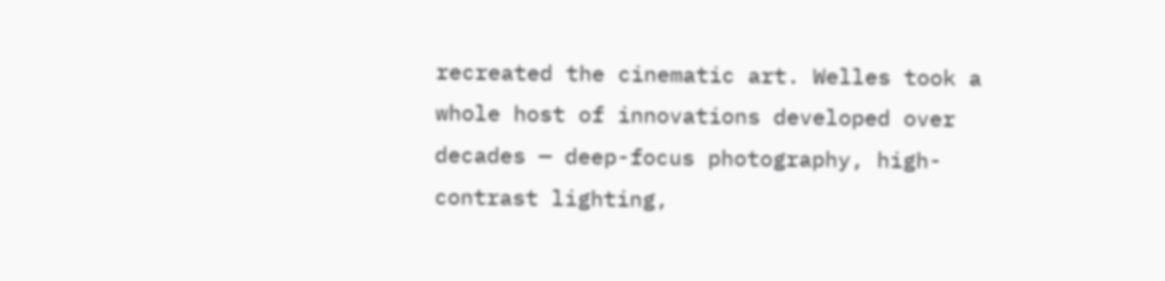recreated the cinematic art. Welles took a whole host of innovations developed over decades — deep-focus photography, high-contrast lighting,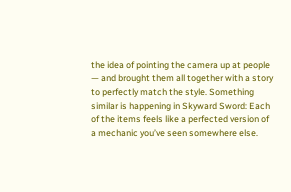the idea of pointing the camera up at people — and brought them all together with a story to perfectly match the style. Something similar is happening in Skyward Sword: Each of the items feels like a perfected version of a mechanic you’ve seen somewhere else.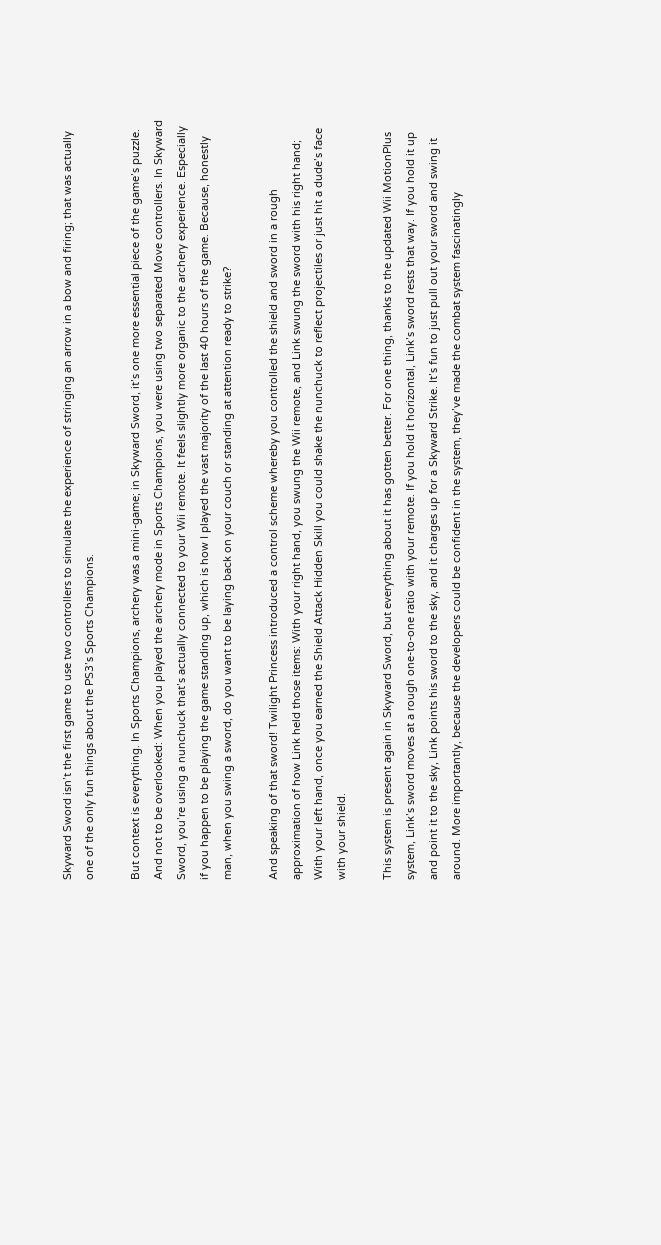Skyward Sword isn’t the first game to use two controllers to simulate the experience of stringing an arrow in a bow and firing; that was actually one of the only fun things about the PS3’s Sports Champions.

But context is everything. In Sports Champions, archery was a mini-game; in Skyward Sword, it’s one more essential piece of the game’s puzzle. And not to be overlooked: When you played the archery mode in Sports Champions, you were using two separated Move controllers. In Skyward Sword, you’re using a nunchuck that’s actually connected to your Wii remote. It feels slightly more organic to the archery experience. Especially if you happen to be playing the game standing up, which is how I played the vast majority of the last 40 hours of the game. Because, honestly man, when you swing a sword, do you want to be laying back on your couch or standing at attention ready to strike?

And speaking of that sword! Twilight Princess introduced a control scheme whereby you controlled the shield and sword in a rough approximation of how Link held those items: With your right hand, you swung the Wii remote, and Link swung the sword with his right hand; With your left hand, once you earned the Shield Attack Hidden Skill you could shake the nunchuck to reflect projectiles or just hit a dude’s face with your shield.

This system is present again in Skyward Sword, but everything about it has gotten better. For one thing, thanks to the updated Wii MotionPlus system, Link’s sword moves at a rough one-to-one ratio with your remote. If you hold it horizontal, Link’s sword rests that way. If you hold it up and point it to the sky, Link points his sword to the sky, and it charges up for a Skyward Strike. It’s fun to just pull out your sword and swing it around. More importantly, because the developers could be confident in the system, they’ve made the combat system fascinatingly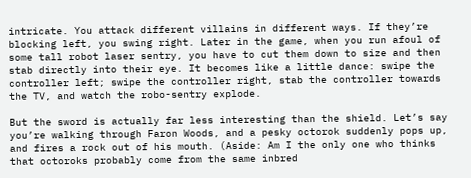intricate. You attack different villains in different ways. If they’re blocking left, you swing right. Later in the game, when you run afoul of some tall robot laser sentry, you have to cut them down to size and then stab directly into their eye. It becomes like a little dance: swipe the controller left; swipe the controller right, stab the controller towards the TV, and watch the robo-sentry explode.

But the sword is actually far less interesting than the shield. Let’s say you’re walking through Faron Woods, and a pesky octorok suddenly pops up, and fires a rock out of his mouth. (Aside: Am I the only one who thinks that octoroks probably come from the same inbred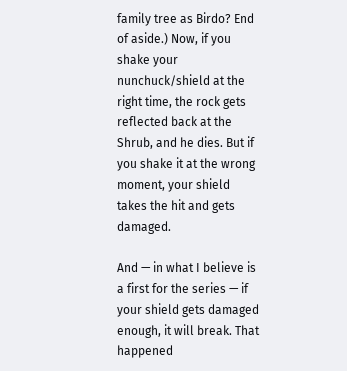family tree as Birdo? End of aside.) Now, if you shake your nunchuck/shield at the right time, the rock gets reflected back at the Shrub, and he dies. But if you shake it at the wrong moment, your shield takes the hit and gets damaged.

And — in what I believe is a first for the series — if your shield gets damaged enough, it will break. That happened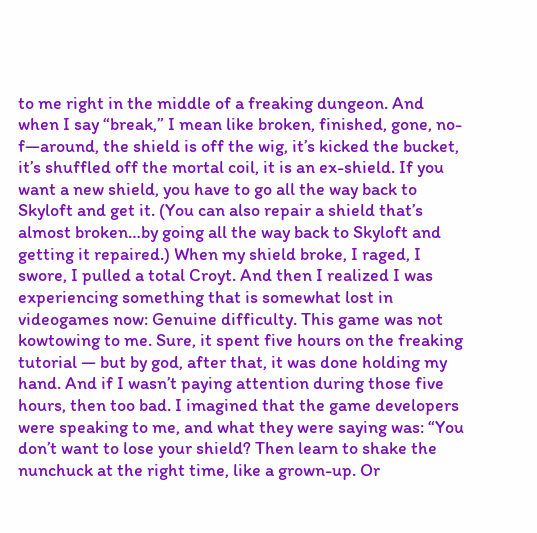to me right in the middle of a freaking dungeon. And when I say “break,” I mean like broken, finished, gone, no-f—around, the shield is off the wig, it’s kicked the bucket, it’s shuffled off the mortal coil, it is an ex-shield. If you want a new shield, you have to go all the way back to Skyloft and get it. (You can also repair a shield that’s almost broken…by going all the way back to Skyloft and getting it repaired.) When my shield broke, I raged, I swore, I pulled a total Croyt. And then I realized I was experiencing something that is somewhat lost in videogames now: Genuine difficulty. This game was not kowtowing to me. Sure, it spent five hours on the freaking tutorial — but by god, after that, it was done holding my hand. And if I wasn’t paying attention during those five hours, then too bad. I imagined that the game developers were speaking to me, and what they were saying was: “You don’t want to lose your shield? Then learn to shake the nunchuck at the right time, like a grown-up. Or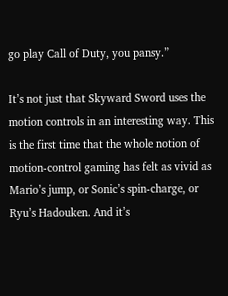go play Call of Duty, you pansy.”

It’s not just that Skyward Sword uses the motion controls in an interesting way. This is the first time that the whole notion of motion-control gaming has felt as vivid as Mario’s jump, or Sonic’s spin-charge, or Ryu’s Hadouken. And it’s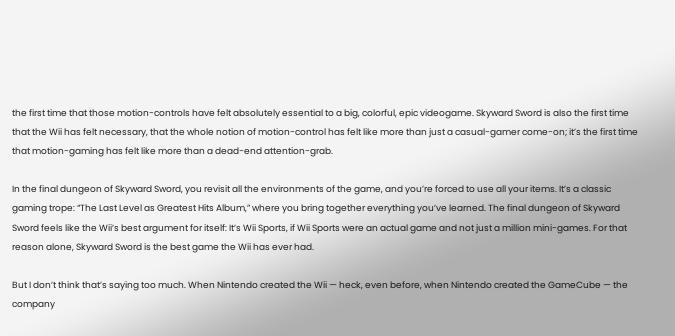the first time that those motion-controls have felt absolutely essential to a big, colorful, epic videogame. Skyward Sword is also the first time that the Wii has felt necessary, that the whole notion of motion-control has felt like more than just a casual-gamer come-on; it’s the first time that motion-gaming has felt like more than a dead-end attention-grab.

In the final dungeon of Skyward Sword, you revisit all the environments of the game, and you’re forced to use all your items. It’s a classic gaming trope: “The Last Level as Greatest Hits Album,” where you bring together everything you’ve learned. The final dungeon of Skyward Sword feels like the Wii’s best argument for itself: It’s Wii Sports, if Wii Sports were an actual game and not just a million mini-games. For that reason alone, Skyward Sword is the best game the Wii has ever had.

But I don’t think that’s saying too much. When Nintendo created the Wii — heck, even before, when Nintendo created the GameCube — the company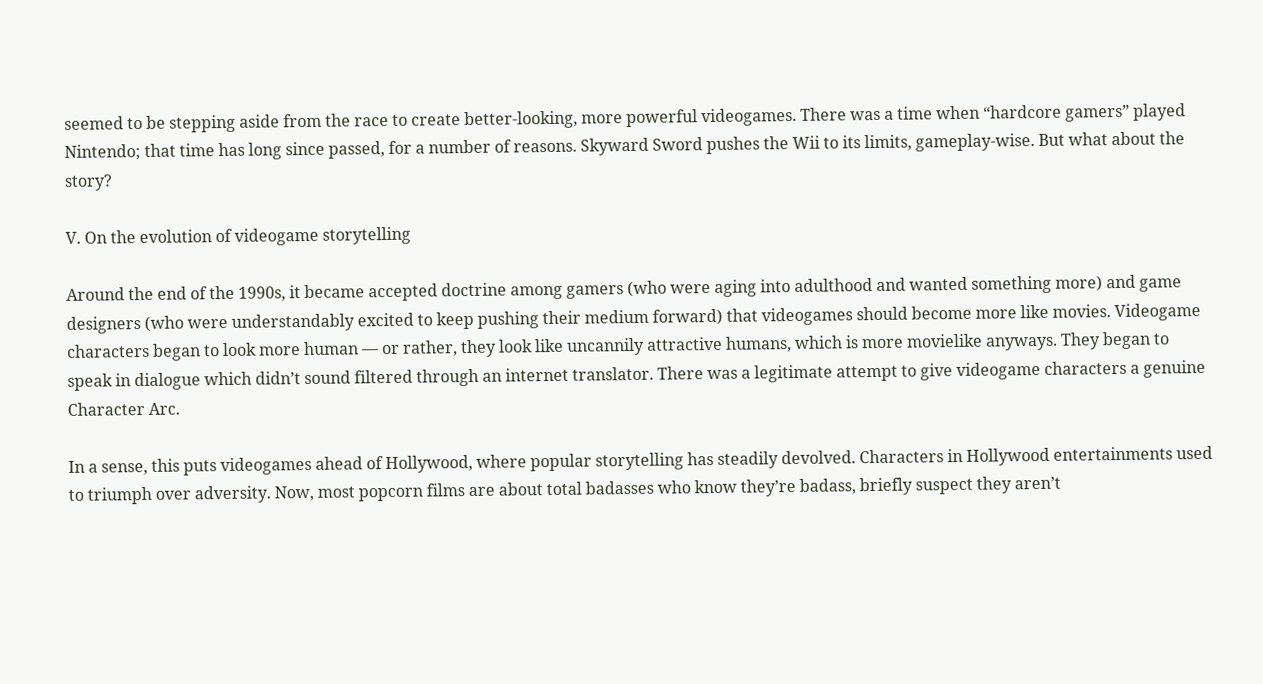seemed to be stepping aside from the race to create better-looking, more powerful videogames. There was a time when “hardcore gamers” played Nintendo; that time has long since passed, for a number of reasons. Skyward Sword pushes the Wii to its limits, gameplay-wise. But what about the story?

V. On the evolution of videogame storytelling

Around the end of the 1990s, it became accepted doctrine among gamers (who were aging into adulthood and wanted something more) and game designers (who were understandably excited to keep pushing their medium forward) that videogames should become more like movies. Videogame characters began to look more human — or rather, they look like uncannily attractive humans, which is more movielike anyways. They began to speak in dialogue which didn’t sound filtered through an internet translator. There was a legitimate attempt to give videogame characters a genuine Character Arc.

In a sense, this puts videogames ahead of Hollywood, where popular storytelling has steadily devolved. Characters in Hollywood entertainments used to triumph over adversity. Now, most popcorn films are about total badasses who know they’re badass, briefly suspect they aren’t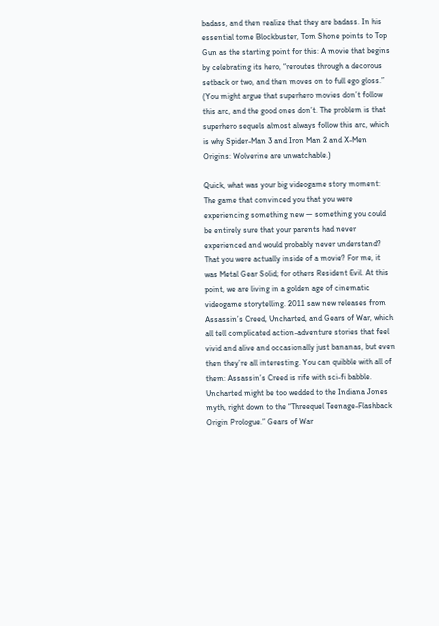badass, and then realize that they are badass. In his essential tome Blockbuster, Tom Shone points to Top Gun as the starting point for this: A movie that begins by celebrating its hero, “reroutes through a decorous setback or two, and then moves on to full ego gloss.” (You might argue that superhero movies don’t follow this arc, and the good ones don’t. The problem is that superhero sequels almost always follow this arc, which is why Spider-Man 3 and Iron Man 2 and X-Men Origins: Wolverine are unwatchable.)

Quick, what was your big videogame story moment: The game that convinced you that you were experiencing something new — something you could be entirely sure that your parents had never experienced and would probably never understand? That you were actually inside of a movie? For me, it was Metal Gear Solid; for others Resident Evil. At this point, we are living in a golden age of cinematic videogame storytelling. 2011 saw new releases from Assassin’s Creed, Uncharted, and Gears of War, which all tell complicated action-adventure stories that feel vivid and alive and occasionally just bananas, but even then they’re all interesting. You can quibble with all of them: Assassin’s Creed is rife with sci-fi babble. Uncharted might be too wedded to the Indiana Jones myth, right down to the “Threequel Teenage-Flashback Origin Prologue.” Gears of War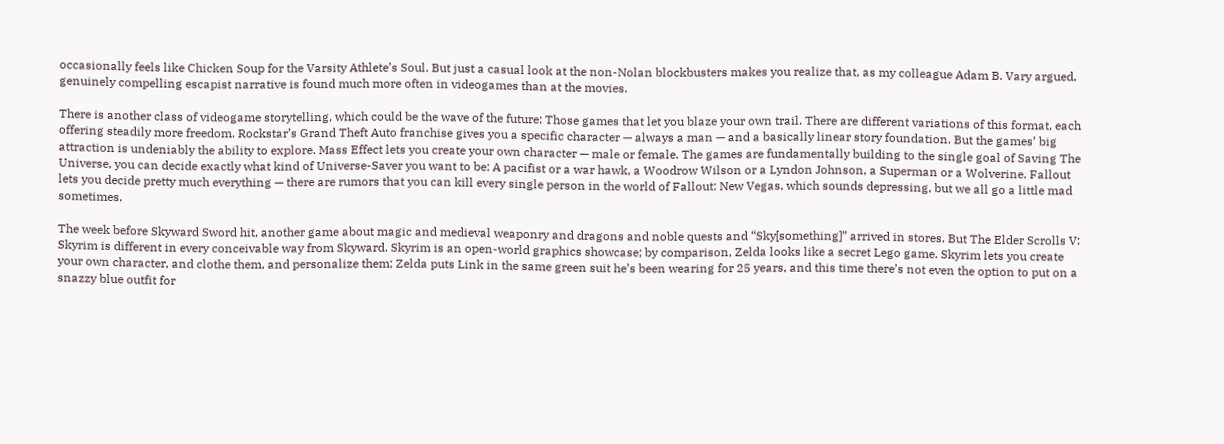occasionally feels like Chicken Soup for the Varsity Athlete’s Soul. But just a casual look at the non-Nolan blockbusters makes you realize that, as my colleague Adam B. Vary argued, genuinely compelling escapist narrative is found much more often in videogames than at the movies.

There is another class of videogame storytelling, which could be the wave of the future: Those games that let you blaze your own trail. There are different variations of this format, each offering steadily more freedom. Rockstar’s Grand Theft Auto franchise gives you a specific character — always a man — and a basically linear story foundation. But the games’ big attraction is undeniably the ability to explore. Mass Effect lets you create your own character — male or female. The games are fundamentally building to the single goal of Saving The Universe, you can decide exactly what kind of Universe-Saver you want to be: A pacifist or a war hawk, a Woodrow Wilson or a Lyndon Johnson, a Superman or a Wolverine. Fallout lets you decide pretty much everything — there are rumors that you can kill every single person in the world of Fallout: New Vegas, which sounds depressing, but we all go a little mad sometimes.

The week before Skyward Sword hit, another game about magic and medieval weaponry and dragons and noble quests and “Sky[something]” arrived in stores. But The Elder Scrolls V: Skyrim is different in every conceivable way from Skyward. Skyrim is an open-world graphics showcase; by comparison, Zelda looks like a secret Lego game. Skyrim lets you create your own character, and clothe them, and personalize them; Zelda puts Link in the same green suit he’s been wearing for 25 years, and this time there’s not even the option to put on a snazzy blue outfit for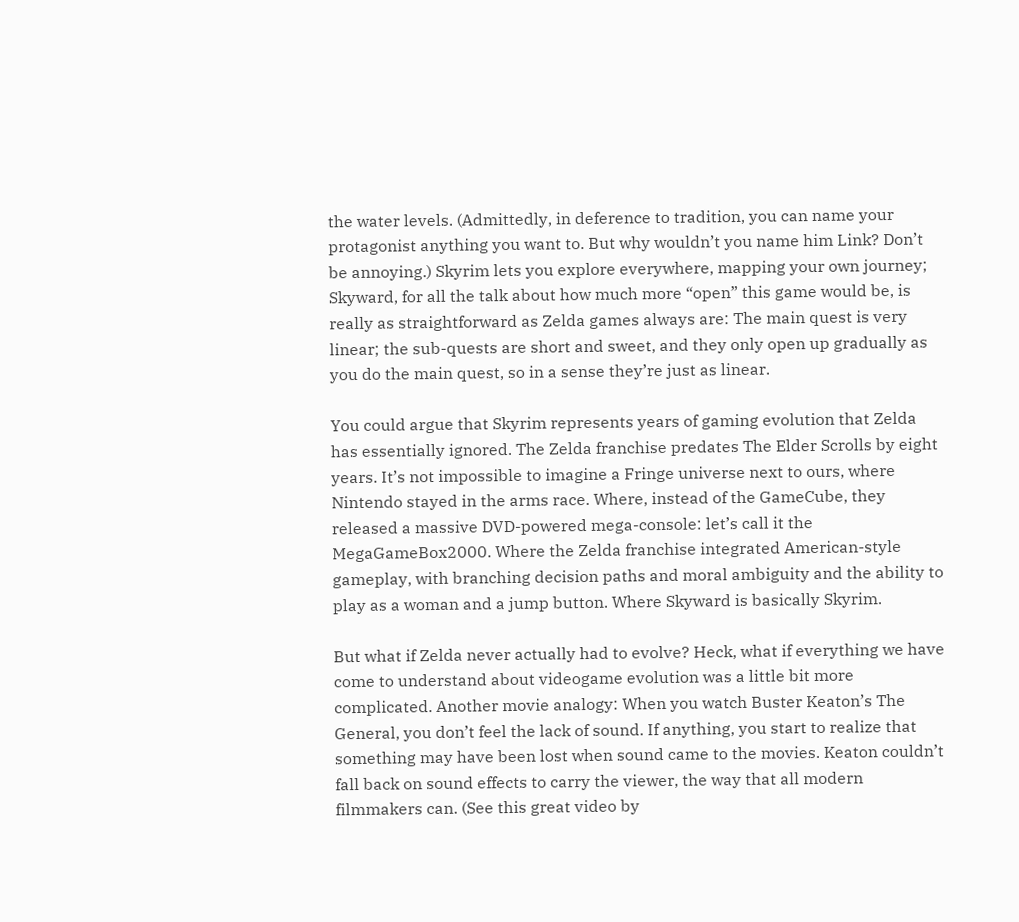the water levels. (Admittedly, in deference to tradition, you can name your protagonist anything you want to. But why wouldn’t you name him Link? Don’t be annoying.) Skyrim lets you explore everywhere, mapping your own journey; Skyward, for all the talk about how much more “open” this game would be, is really as straightforward as Zelda games always are: The main quest is very linear; the sub-quests are short and sweet, and they only open up gradually as you do the main quest, so in a sense they’re just as linear.

You could argue that Skyrim represents years of gaming evolution that Zelda has essentially ignored. The Zelda franchise predates The Elder Scrolls by eight years. It’s not impossible to imagine a Fringe universe next to ours, where Nintendo stayed in the arms race. Where, instead of the GameCube, they released a massive DVD-powered mega-console: let’s call it the MegaGameBox2000. Where the Zelda franchise integrated American-style gameplay, with branching decision paths and moral ambiguity and the ability to play as a woman and a jump button. Where Skyward is basically Skyrim.

But what if Zelda never actually had to evolve? Heck, what if everything we have come to understand about videogame evolution was a little bit more complicated. Another movie analogy: When you watch Buster Keaton’s The General, you don’t feel the lack of sound. If anything, you start to realize that something may have been lost when sound came to the movies. Keaton couldn’t fall back on sound effects to carry the viewer, the way that all modern filmmakers can. (See this great video by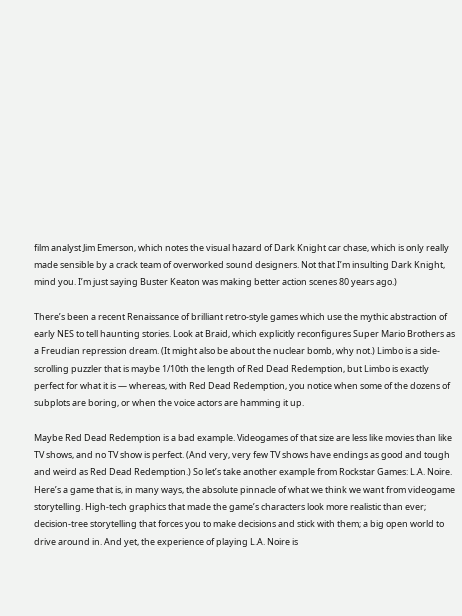film analyst Jim Emerson, which notes the visual hazard of Dark Knight car chase, which is only really made sensible by a crack team of overworked sound designers. Not that I’m insulting Dark Knight, mind you. I’m just saying Buster Keaton was making better action scenes 80 years ago.)

There’s been a recent Renaissance of brilliant retro-style games which use the mythic abstraction of early NES to tell haunting stories. Look at Braid, which explicitly reconfigures Super Mario Brothers as a Freudian repression dream. (It might also be about the nuclear bomb, why not.) Limbo is a side-scrolling puzzler that is maybe 1/10th the length of Red Dead Redemption, but Limbo is exactly perfect for what it is — whereas, with Red Dead Redemption, you notice when some of the dozens of subplots are boring, or when the voice actors are hamming it up.

Maybe Red Dead Redemption is a bad example. Videogames of that size are less like movies than like TV shows, and no TV show is perfect. (And very, very few TV shows have endings as good and tough and weird as Red Dead Redemption.) So let’s take another example from Rockstar Games: L.A. Noire. Here’s a game that is, in many ways, the absolute pinnacle of what we think we want from videogame storytelling. High-tech graphics that made the game’s characters look more realistic than ever; decision-tree storytelling that forces you to make decisions and stick with them; a big open world to drive around in. And yet, the experience of playing L.A. Noire is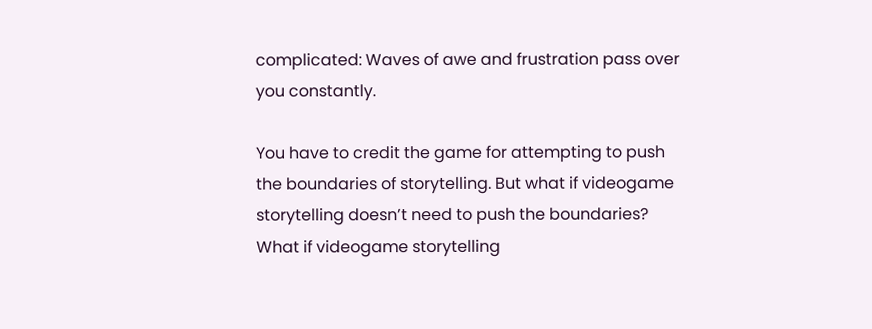complicated: Waves of awe and frustration pass over you constantly.

You have to credit the game for attempting to push the boundaries of storytelling. But what if videogame storytelling doesn’t need to push the boundaries? What if videogame storytelling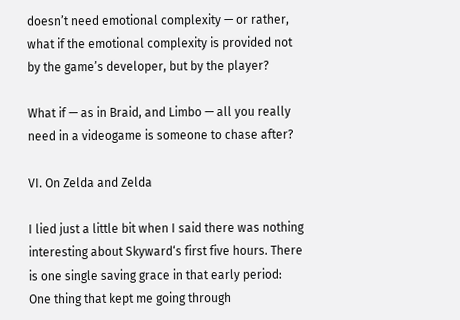doesn’t need emotional complexity — or rather, what if the emotional complexity is provided not by the game’s developer, but by the player?

What if — as in Braid, and Limbo — all you really need in a videogame is someone to chase after?

VI. On Zelda and Zelda

I lied just a little bit when I said there was nothing interesting about Skyward‘s first five hours. There is one single saving grace in that early period: One thing that kept me going through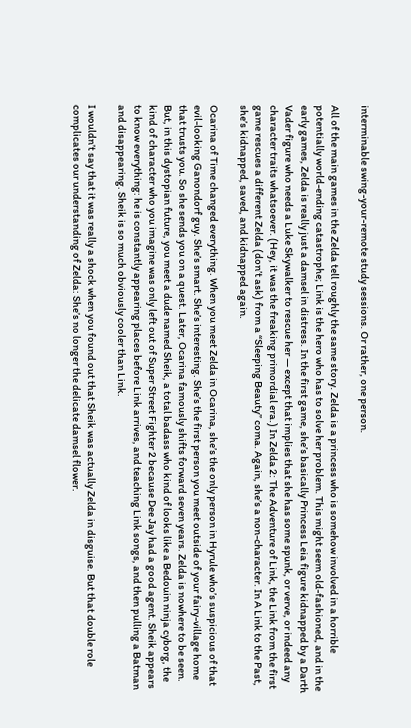interminable swing-your-remote study sessions. Or rather, one person.

All of the main games in the Zelda tell roughly the same story. Zelda is a princess who is somehow involved in a horrible potentially world-ending catastrophe; Link is the hero who has to solve her problem. This might seem old-fashioned, and in the early games, Zelda is really just a damsel in distress. In the first game, she’s basically Princess Leia figure kidnapped by a Darth Vader figure who needs a Luke Skywalker to rescue her — except that implies that she has some spunk, or verve, or indeed any character traits whatsoever. (Hey, it was the freaking primordial era.) In Zelda 2: The Adventure of Link, the Link from the first game rescues a different Zelda (don’t ask) from a “Sleeping Beauty” coma. Again, she’s a non-character. In A Link to the Past, she’s kidnapped, saved, and kidnapped again.

Ocarina of Time changed everything. When you meet Zelda in Ocarina, she’s the only person in Hyrule who’s suspicious of that evil-looking Ganondorf guy. She’s smart. She’s interesting. She’s the first person you meet outside of your fairy-village home that trusts you. So she sends you on a quest. Later, Ocarina famously shifts forward seven years. Zelda is nowhere to be seen. But, in this dystopian future, you meet a dude named Sheik, a total badass who kind of looks like a Bedouin ninja cyborg, the kind of character who you imagine was only left out of Super Street Fighter 2 because Dee Jay had a good agent. Sheik appears to know everything: he is constantly appearing places before Link arrives, and teaching Link songs, and then pulling a Batman and disappearing. Sheik is so much obviously cooler than Link.

I wouldn’t say that it was really a shock when you found out that Sheik was actually Zelda in disguise. But that double role complicates our understanding of Zelda: She’s no longer the delicate damsel flower.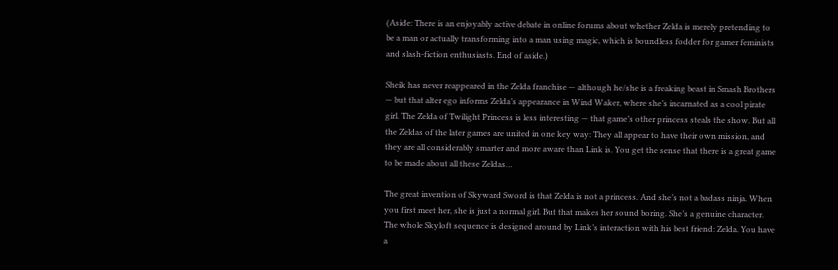(Aside: There is an enjoyably active debate in online forums about whether Zelda is merely pretending to be a man or actually transforming into a man using magic, which is boundless fodder for gamer feminists and slash-fiction enthusiasts. End of aside.)

Sheik has never reappeared in the Zelda franchise — although he/she is a freaking beast in Smash Brothers — but that alter ego informs Zelda’s appearance in Wind Waker, where she’s incarnated as a cool pirate girl. The Zelda of Twilight Princess is less interesting — that game’s other princess steals the show. But all the Zeldas of the later games are united in one key way: They all appear to have their own mission, and they are all considerably smarter and more aware than Link is. You get the sense that there is a great game to be made about all these Zeldas…

The great invention of Skyward Sword is that Zelda is not a princess. And she’s not a badass ninja. When you first meet her, she is just a normal girl. But that makes her sound boring. She’s a genuine character. The whole Skyloft sequence is designed around by Link’s interaction with his best friend: Zelda. You have a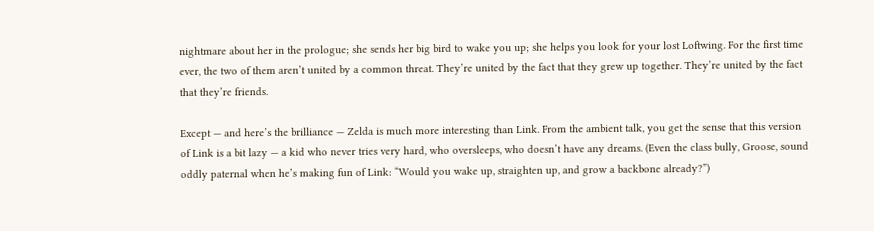nightmare about her in the prologue; she sends her big bird to wake you up; she helps you look for your lost Loftwing. For the first time ever, the two of them aren’t united by a common threat. They’re united by the fact that they grew up together. They’re united by the fact that they’re friends.

Except — and here’s the brilliance — Zelda is much more interesting than Link. From the ambient talk, you get the sense that this version of Link is a bit lazy — a kid who never tries very hard, who oversleeps, who doesn’t have any dreams. (Even the class bully, Groose, sound oddly paternal when he’s making fun of Link: “Would you wake up, straighten up, and grow a backbone already?”)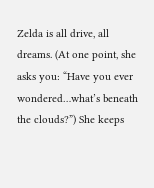Zelda is all drive, all dreams. (At one point, she asks you: “Have you ever wondered…what’s beneath the clouds?”) She keeps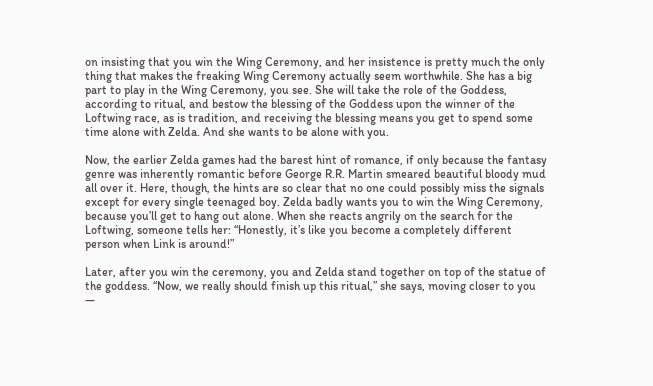on insisting that you win the Wing Ceremony, and her insistence is pretty much the only thing that makes the freaking Wing Ceremony actually seem worthwhile. She has a big part to play in the Wing Ceremony, you see. She will take the role of the Goddess, according to ritual, and bestow the blessing of the Goddess upon the winner of the Loftwing race, as is tradition, and receiving the blessing means you get to spend some time alone with Zelda. And she wants to be alone with you.

Now, the earlier Zelda games had the barest hint of romance, if only because the fantasy genre was inherently romantic before George R.R. Martin smeared beautiful bloody mud all over it. Here, though, the hints are so clear that no one could possibly miss the signals except for every single teenaged boy. Zelda badly wants you to win the Wing Ceremony, because you’ll get to hang out alone. When she reacts angrily on the search for the Loftwing, someone tells her: “Honestly, it’s like you become a completely different person when Link is around!”

Later, after you win the ceremony, you and Zelda stand together on top of the statue of the goddess. “Now, we really should finish up this ritual,” she says, moving closer to you —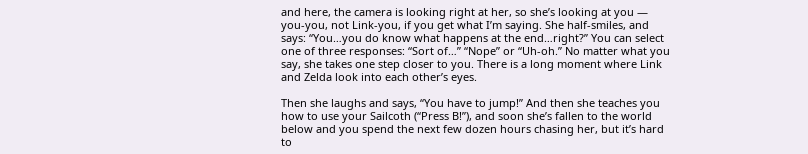and here, the camera is looking right at her, so she’s looking at you — you-you, not Link-you, if you get what I’m saying. She half-smiles, and says: “You…you do know what happens at the end…right?” You can select one of three responses: “Sort of…” “Nope” or “Uh-oh.” No matter what you say, she takes one step closer to you. There is a long moment where Link and Zelda look into each other’s eyes.

Then she laughs and says, “You have to jump!” And then she teaches you how to use your Sailcoth (“Press B!”), and soon she’s fallen to the world below and you spend the next few dozen hours chasing her, but it’s hard to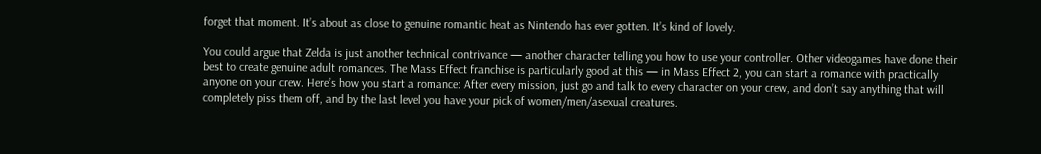forget that moment. It’s about as close to genuine romantic heat as Nintendo has ever gotten. It’s kind of lovely.

You could argue that Zelda is just another technical contrivance — another character telling you how to use your controller. Other videogames have done their best to create genuine adult romances. The Mass Effect franchise is particularly good at this — in Mass Effect 2, you can start a romance with practically anyone on your crew. Here’s how you start a romance: After every mission, just go and talk to every character on your crew, and don’t say anything that will completely piss them off, and by the last level you have your pick of women/men/asexual creatures.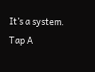It’s a system. Tap A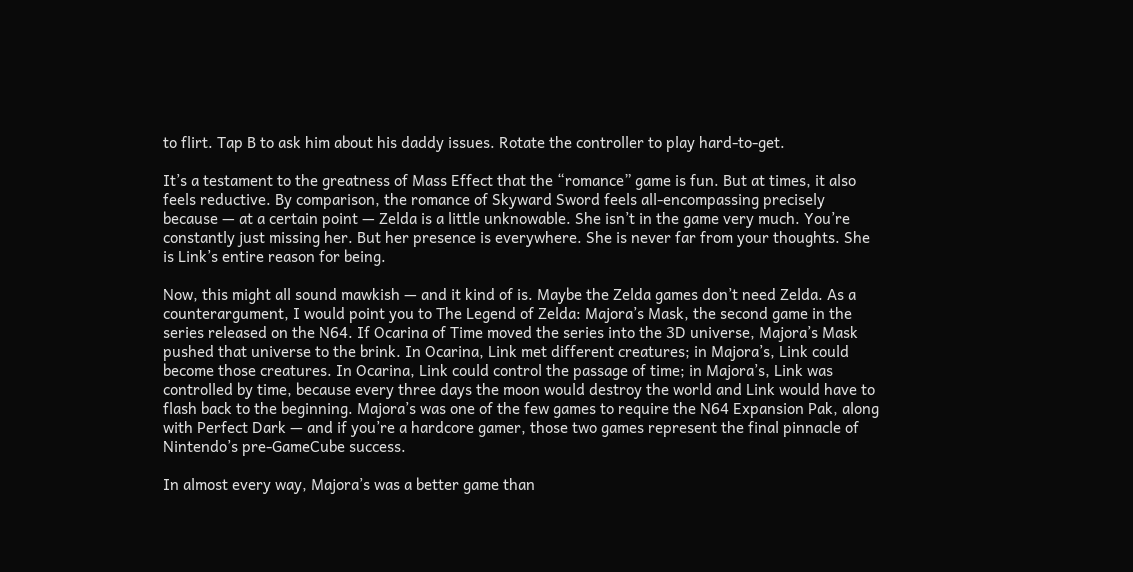to flirt. Tap B to ask him about his daddy issues. Rotate the controller to play hard-to-get.

It’s a testament to the greatness of Mass Effect that the “romance” game is fun. But at times, it also feels reductive. By comparison, the romance of Skyward Sword feels all-encompassing precisely because — at a certain point — Zelda is a little unknowable. She isn’t in the game very much. You’re constantly just missing her. But her presence is everywhere. She is never far from your thoughts. She is Link’s entire reason for being.

Now, this might all sound mawkish — and it kind of is. Maybe the Zelda games don’t need Zelda. As a counterargument, I would point you to The Legend of Zelda: Majora’s Mask, the second game in the series released on the N64. If Ocarina of Time moved the series into the 3D universe, Majora’s Mask pushed that universe to the brink. In Ocarina, Link met different creatures; in Majora’s, Link could become those creatures. In Ocarina, Link could control the passage of time; in Majora’s, Link was controlled by time, because every three days the moon would destroy the world and Link would have to flash back to the beginning. Majora’s was one of the few games to require the N64 Expansion Pak, along with Perfect Dark — and if you’re a hardcore gamer, those two games represent the final pinnacle of Nintendo’s pre-GameCube success.

In almost every way, Majora’s was a better game than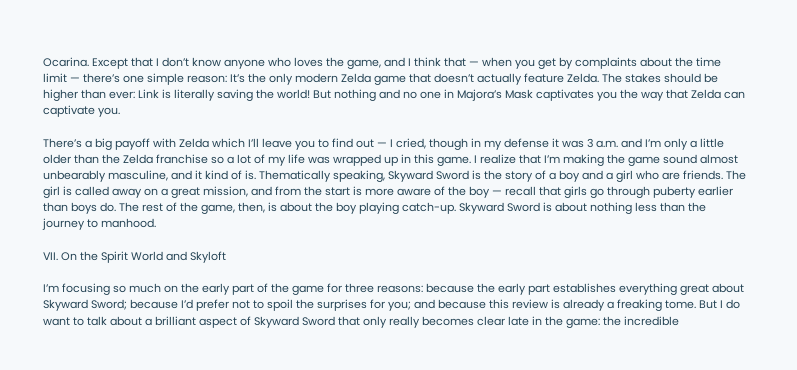Ocarina. Except that I don’t know anyone who loves the game, and I think that — when you get by complaints about the time limit — there’s one simple reason: It’s the only modern Zelda game that doesn’t actually feature Zelda. The stakes should be higher than ever: Link is literally saving the world! But nothing and no one in Majora’s Mask captivates you the way that Zelda can captivate you.

There’s a big payoff with Zelda which I’ll leave you to find out — I cried, though in my defense it was 3 a.m. and I’m only a little older than the Zelda franchise so a lot of my life was wrapped up in this game. I realize that I’m making the game sound almost unbearably masculine, and it kind of is. Thematically speaking, Skyward Sword is the story of a boy and a girl who are friends. The girl is called away on a great mission, and from the start is more aware of the boy — recall that girls go through puberty earlier than boys do. The rest of the game, then, is about the boy playing catch-up. Skyward Sword is about nothing less than the journey to manhood.

VII. On the Spirit World and Skyloft

I’m focusing so much on the early part of the game for three reasons: because the early part establishes everything great about Skyward Sword; because I’d prefer not to spoil the surprises for you; and because this review is already a freaking tome. But I do want to talk about a brilliant aspect of Skyward Sword that only really becomes clear late in the game: the incredible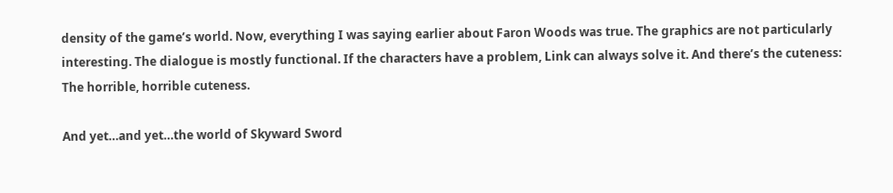density of the game’s world. Now, everything I was saying earlier about Faron Woods was true. The graphics are not particularly interesting. The dialogue is mostly functional. If the characters have a problem, Link can always solve it. And there’s the cuteness: The horrible, horrible cuteness.

And yet…and yet…the world of Skyward Sword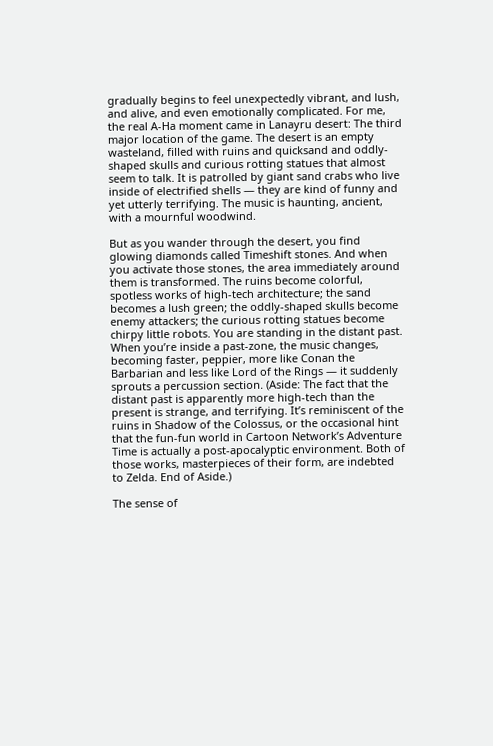gradually begins to feel unexpectedly vibrant, and lush, and alive, and even emotionally complicated. For me, the real A-Ha moment came in Lanayru desert: The third major location of the game. The desert is an empty wasteland, filled with ruins and quicksand and oddly-shaped skulls and curious rotting statues that almost seem to talk. It is patrolled by giant sand crabs who live inside of electrified shells — they are kind of funny and yet utterly terrifying. The music is haunting, ancient, with a mournful woodwind.

But as you wander through the desert, you find glowing diamonds called Timeshift stones. And when you activate those stones, the area immediately around them is transformed. The ruins become colorful, spotless works of high-tech architecture; the sand becomes a lush green; the oddly-shaped skulls become enemy attackers; the curious rotting statues become chirpy little robots. You are standing in the distant past. When you’re inside a past-zone, the music changes, becoming faster, peppier, more like Conan the Barbarian and less like Lord of the Rings — it suddenly sprouts a percussion section. (Aside: The fact that the distant past is apparently more high-tech than the present is strange, and terrifying. It’s reminiscent of the ruins in Shadow of the Colossus, or the occasional hint that the fun-fun world in Cartoon Network’s Adventure Time is actually a post-apocalyptic environment. Both of those works, masterpieces of their form, are indebted to Zelda. End of Aside.)

The sense of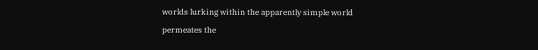worlds lurking within the apparently simple world permeates the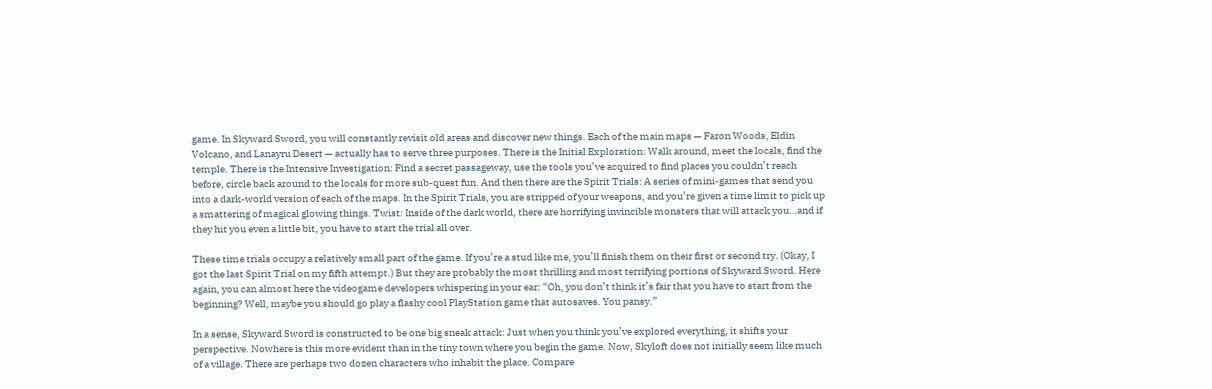game. In Skyward Sword, you will constantly revisit old areas and discover new things. Each of the main maps — Faron Woods, Eldin Volcano, and Lanayru Desert — actually has to serve three purposes. There is the Initial Exploration: Walk around, meet the locals, find the temple. There is the Intensive Investigation: Find a secret passageway, use the tools you’ve acquired to find places you couldn’t reach before, circle back around to the locals for more sub-quest fun. And then there are the Spirit Trials: A series of mini-games that send you into a dark-world version of each of the maps. In the Spirit Trials, you are stripped of your weapons, and you’re given a time limit to pick up a smattering of magical glowing things. Twist: Inside of the dark world, there are horrifying invincible monsters that will attack you…and if they hit you even a little bit, you have to start the trial all over.

These time trials occupy a relatively small part of the game. If you’re a stud like me, you’ll finish them on their first or second try. (Okay, I got the last Spirit Trial on my fifth attempt.) But they are probably the most thrilling and most terrifying portions of Skyward Sword. Here again, you can almost here the videogame developers whispering in your ear: “Oh, you don’t think it’s fair that you have to start from the beginning? Well, maybe you should go play a flashy cool PlayStation game that autosaves. You pansy.”

In a sense, Skyward Sword is constructed to be one big sneak attack: Just when you think you’ve explored everything, it shifts your perspective. Nowhere is this more evident than in the tiny town where you begin the game. Now, Skyloft does not initially seem like much of a village. There are perhaps two dozen characters who inhabit the place. Compare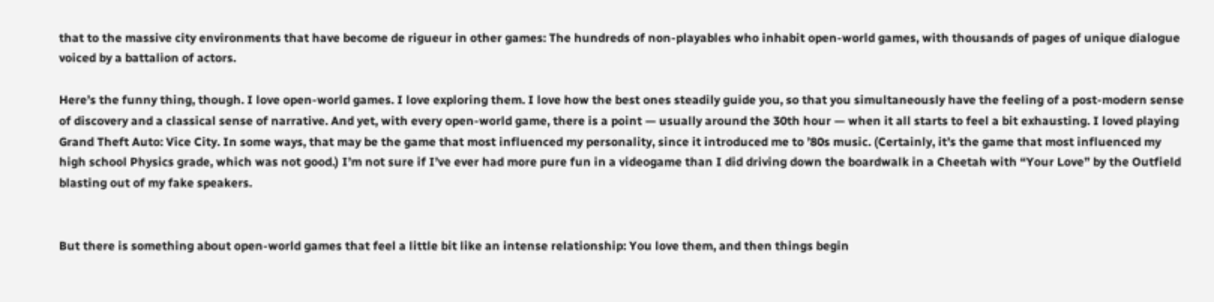that to the massive city environments that have become de rigueur in other games: The hundreds of non-playables who inhabit open-world games, with thousands of pages of unique dialogue voiced by a battalion of actors.

Here’s the funny thing, though. I love open-world games. I love exploring them. I love how the best ones steadily guide you, so that you simultaneously have the feeling of a post-modern sense of discovery and a classical sense of narrative. And yet, with every open-world game, there is a point — usually around the 30th hour — when it all starts to feel a bit exhausting. I loved playing Grand Theft Auto: Vice City. In some ways, that may be the game that most influenced my personality, since it introduced me to ’80s music. (Certainly, it’s the game that most influenced my high school Physics grade, which was not good.) I’m not sure if I’ve ever had more pure fun in a videogame than I did driving down the boardwalk in a Cheetah with “Your Love” by the Outfield blasting out of my fake speakers.


But there is something about open-world games that feel a little bit like an intense relationship: You love them, and then things begin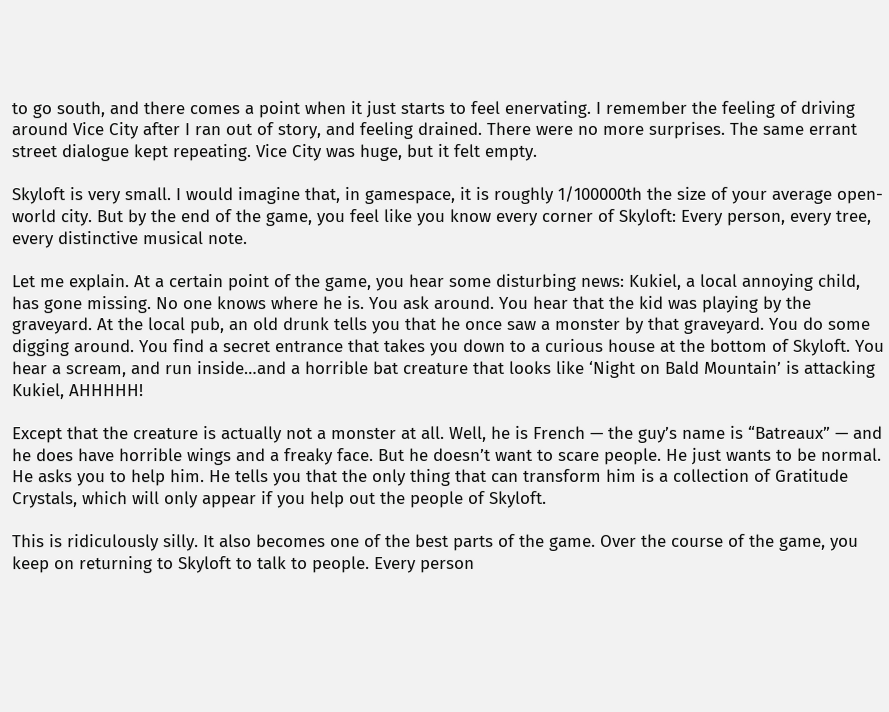to go south, and there comes a point when it just starts to feel enervating. I remember the feeling of driving around Vice City after I ran out of story, and feeling drained. There were no more surprises. The same errant street dialogue kept repeating. Vice City was huge, but it felt empty.

Skyloft is very small. I would imagine that, in gamespace, it is roughly 1/100000th the size of your average open-world city. But by the end of the game, you feel like you know every corner of Skyloft: Every person, every tree, every distinctive musical note.

Let me explain. At a certain point of the game, you hear some disturbing news: Kukiel, a local annoying child, has gone missing. No one knows where he is. You ask around. You hear that the kid was playing by the graveyard. At the local pub, an old drunk tells you that he once saw a monster by that graveyard. You do some digging around. You find a secret entrance that takes you down to a curious house at the bottom of Skyloft. You hear a scream, and run inside…and a horrible bat creature that looks like ‘Night on Bald Mountain’ is attacking Kukiel, AHHHHH!

Except that the creature is actually not a monster at all. Well, he is French — the guy’s name is “Batreaux” — and he does have horrible wings and a freaky face. But he doesn’t want to scare people. He just wants to be normal. He asks you to help him. He tells you that the only thing that can transform him is a collection of Gratitude Crystals, which will only appear if you help out the people of Skyloft.

This is ridiculously silly. It also becomes one of the best parts of the game. Over the course of the game, you keep on returning to Skyloft to talk to people. Every person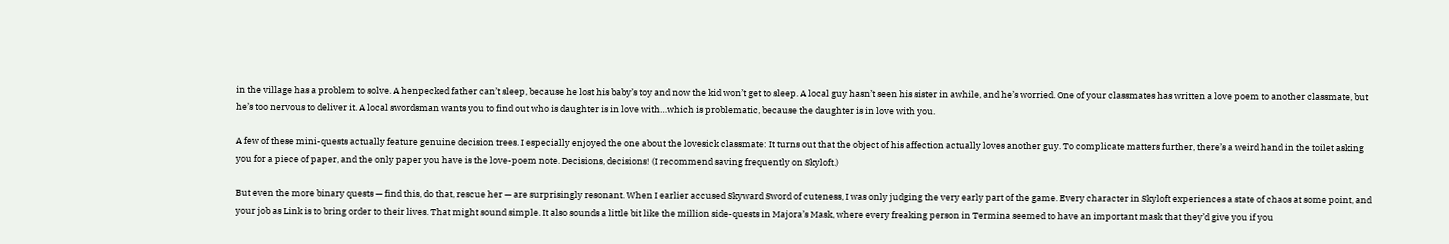in the village has a problem to solve. A henpecked father can’t sleep, because he lost his baby’s toy and now the kid won’t get to sleep. A local guy hasn’t seen his sister in awhile, and he’s worried. One of your classmates has written a love poem to another classmate, but he’s too nervous to deliver it. A local swordsman wants you to find out who is daughter is in love with…which is problematic, because the daughter is in love with you.

A few of these mini-quests actually feature genuine decision trees. I especially enjoyed the one about the lovesick classmate: It turns out that the object of his affection actually loves another guy. To complicate matters further, there’s a weird hand in the toilet asking you for a piece of paper, and the only paper you have is the love-poem note. Decisions, decisions! (I recommend saving frequently on Skyloft.)

But even the more binary quests — find this, do that, rescue her — are surprisingly resonant. When I earlier accused Skyward Sword of cuteness, I was only judging the very early part of the game. Every character in Skyloft experiences a state of chaos at some point, and your job as Link is to bring order to their lives. That might sound simple. It also sounds a little bit like the million side-quests in Majora’s Mask, where every freaking person in Termina seemed to have an important mask that they’d give you if you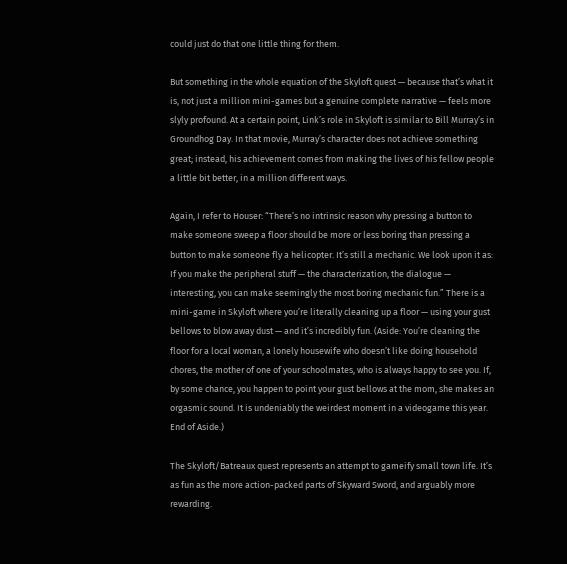could just do that one little thing for them.

But something in the whole equation of the Skyloft quest — because that’s what it is, not just a million mini-games but a genuine complete narrative — feels more slyly profound. At a certain point, Link’s role in Skyloft is similar to Bill Murray’s in Groundhog Day. In that movie, Murray’s character does not achieve something great; instead, his achievement comes from making the lives of his fellow people a little bit better, in a million different ways.

Again, I refer to Houser: “There’s no intrinsic reason why pressing a button to make someone sweep a floor should be more or less boring than pressing a button to make someone fly a helicopter. It’s still a mechanic. We look upon it as: If you make the peripheral stuff — the characterization, the dialogue — interesting, you can make seemingly the most boring mechanic fun.” There is a mini-game in Skyloft where you’re literally cleaning up a floor — using your gust bellows to blow away dust — and it’s incredibly fun. (Aside: You’re cleaning the floor for a local woman, a lonely housewife who doesn’t like doing household chores, the mother of one of your schoolmates, who is always happy to see you. If, by some chance, you happen to point your gust bellows at the mom, she makes an orgasmic sound. It is undeniably the weirdest moment in a videogame this year. End of Aside.)

The Skyloft/Batreaux quest represents an attempt to gameify small town life. It’s as fun as the more action-packed parts of Skyward Sword, and arguably more rewarding.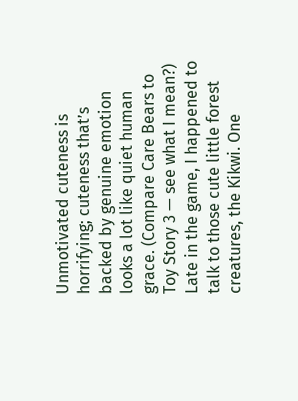Unmotivated cuteness is horrifying; cuteness that’s backed by genuine emotion looks a lot like quiet human grace. (Compare Care Bears to Toy Story 3 — see what I mean?) Late in the game, I happened to talk to those cute little forest creatures, the Kikwi. One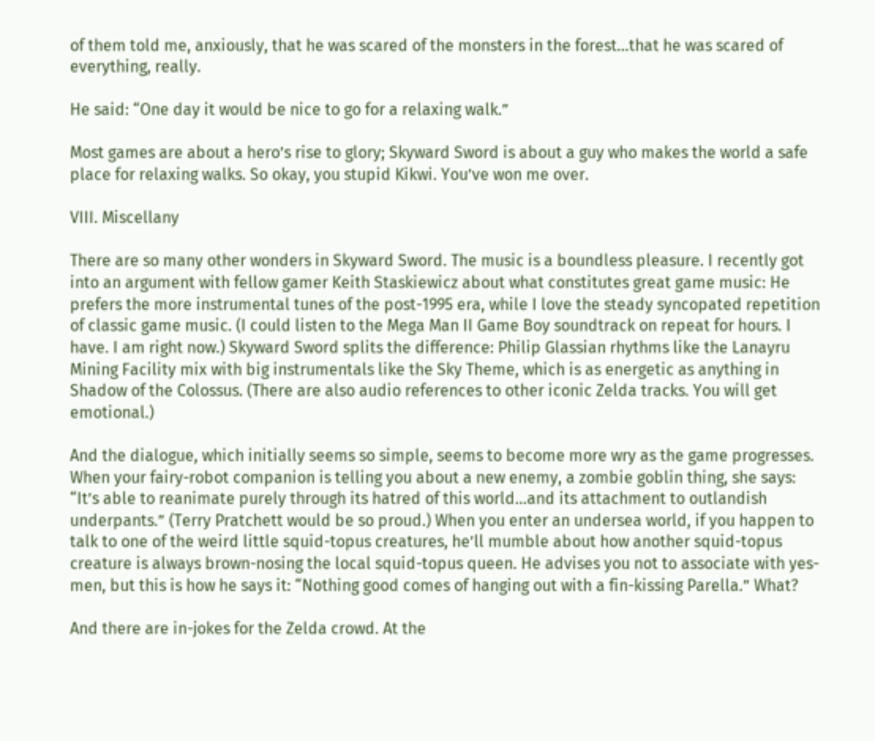of them told me, anxiously, that he was scared of the monsters in the forest…that he was scared of everything, really.

He said: “One day it would be nice to go for a relaxing walk.”

Most games are about a hero’s rise to glory; Skyward Sword is about a guy who makes the world a safe place for relaxing walks. So okay, you stupid Kikwi. You’ve won me over.

VIII. Miscellany

There are so many other wonders in Skyward Sword. The music is a boundless pleasure. I recently got into an argument with fellow gamer Keith Staskiewicz about what constitutes great game music: He prefers the more instrumental tunes of the post-1995 era, while I love the steady syncopated repetition of classic game music. (I could listen to the Mega Man II Game Boy soundtrack on repeat for hours. I have. I am right now.) Skyward Sword splits the difference: Philip Glassian rhythms like the Lanayru Mining Facility mix with big instrumentals like the Sky Theme, which is as energetic as anything in Shadow of the Colossus. (There are also audio references to other iconic Zelda tracks. You will get emotional.)

And the dialogue, which initially seems so simple, seems to become more wry as the game progresses. When your fairy-robot companion is telling you about a new enemy, a zombie goblin thing, she says: “It’s able to reanimate purely through its hatred of this world…and its attachment to outlandish underpants.” (Terry Pratchett would be so proud.) When you enter an undersea world, if you happen to talk to one of the weird little squid-topus creatures, he’ll mumble about how another squid-topus creature is always brown-nosing the local squid-topus queen. He advises you not to associate with yes-men, but this is how he says it: “Nothing good comes of hanging out with a fin-kissing Parella.” What?

And there are in-jokes for the Zelda crowd. At the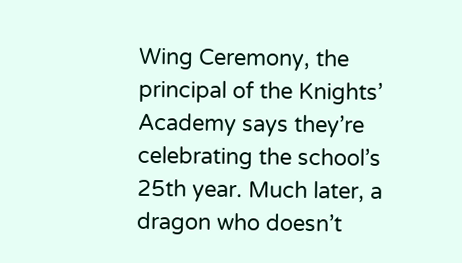Wing Ceremony, the principal of the Knights’ Academy says they’re celebrating the school’s 25th year. Much later, a dragon who doesn’t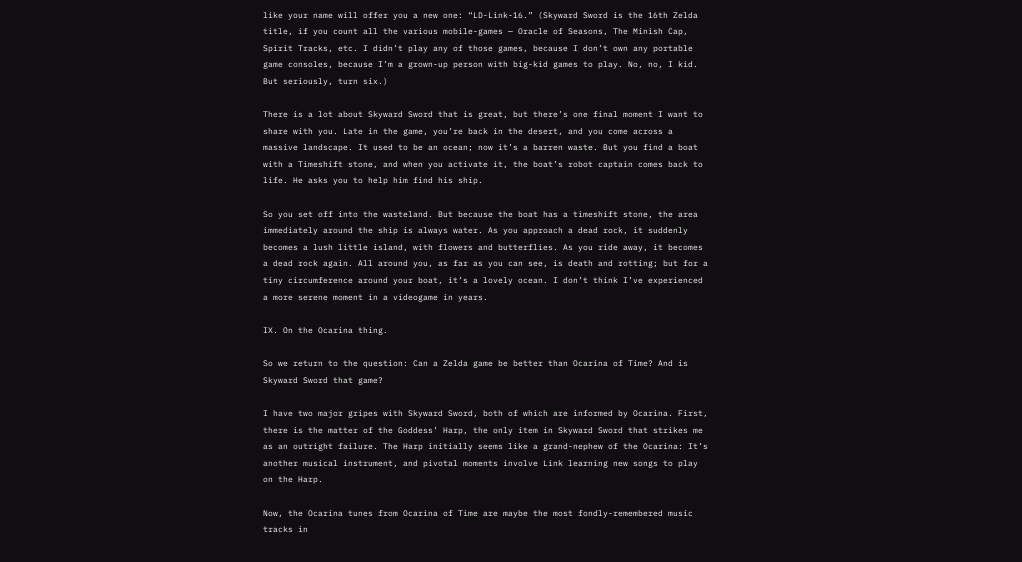like your name will offer you a new one: “LD-Link-16.” (Skyward Sword is the 16th Zelda title, if you count all the various mobile-games — Oracle of Seasons, The Minish Cap, Spirit Tracks, etc. I didn’t play any of those games, because I don’t own any portable game consoles, because I’m a grown-up person with big-kid games to play. No, no, I kid. But seriously, turn six.)

There is a lot about Skyward Sword that is great, but there’s one final moment I want to share with you. Late in the game, you’re back in the desert, and you come across a massive landscape. It used to be an ocean; now it’s a barren waste. But you find a boat with a Timeshift stone, and when you activate it, the boat’s robot captain comes back to life. He asks you to help him find his ship.

So you set off into the wasteland. But because the boat has a timeshift stone, the area immediately around the ship is always water. As you approach a dead rock, it suddenly becomes a lush little island, with flowers and butterflies. As you ride away, it becomes a dead rock again. All around you, as far as you can see, is death and rotting; but for a tiny circumference around your boat, it’s a lovely ocean. I don’t think I’ve experienced a more serene moment in a videogame in years.

IX. On the Ocarina thing.

So we return to the question: Can a Zelda game be better than Ocarina of Time? And is Skyward Sword that game?

I have two major gripes with Skyward Sword, both of which are informed by Ocarina. First, there is the matter of the Goddess’ Harp, the only item in Skyward Sword that strikes me as an outright failure. The Harp initially seems like a grand-nephew of the Ocarina: It’s another musical instrument, and pivotal moments involve Link learning new songs to play on the Harp.

Now, the Ocarina tunes from Ocarina of Time are maybe the most fondly-remembered music tracks in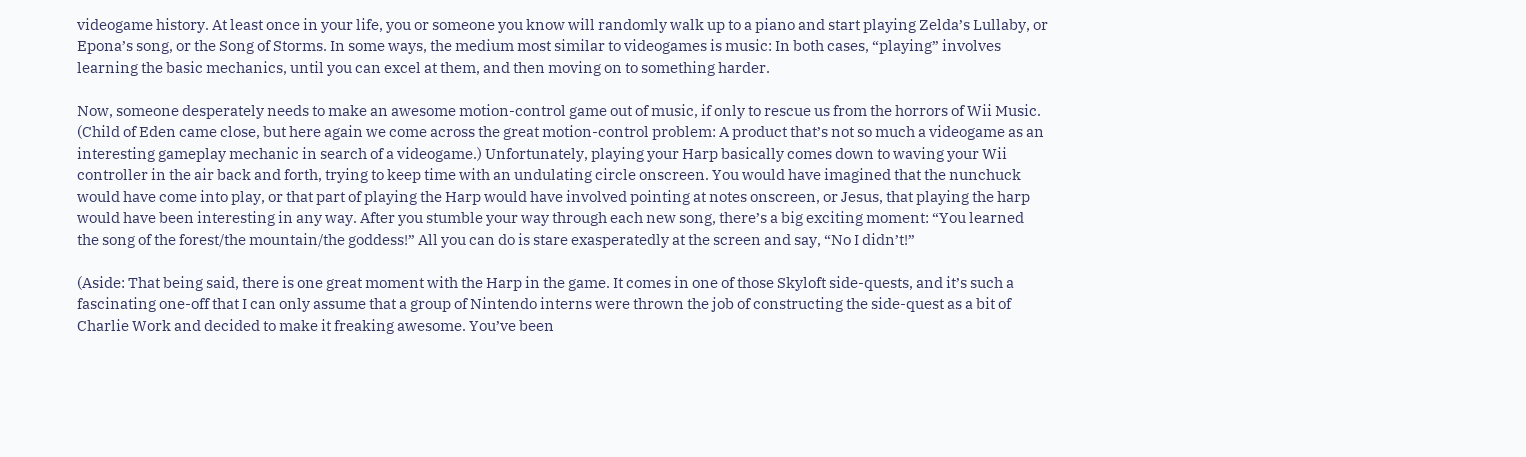videogame history. At least once in your life, you or someone you know will randomly walk up to a piano and start playing Zelda’s Lullaby, or Epona’s song, or the Song of Storms. In some ways, the medium most similar to videogames is music: In both cases, “playing” involves learning the basic mechanics, until you can excel at them, and then moving on to something harder.

Now, someone desperately needs to make an awesome motion-control game out of music, if only to rescue us from the horrors of Wii Music. (Child of Eden came close, but here again we come across the great motion-control problem: A product that’s not so much a videogame as an interesting gameplay mechanic in search of a videogame.) Unfortunately, playing your Harp basically comes down to waving your Wii controller in the air back and forth, trying to keep time with an undulating circle onscreen. You would have imagined that the nunchuck would have come into play, or that part of playing the Harp would have involved pointing at notes onscreen, or Jesus, that playing the harp would have been interesting in any way. After you stumble your way through each new song, there’s a big exciting moment: “You learned the song of the forest/the mountain/the goddess!” All you can do is stare exasperatedly at the screen and say, “No I didn’t!”

(Aside: That being said, there is one great moment with the Harp in the game. It comes in one of those Skyloft side-quests, and it’s such a fascinating one-off that I can only assume that a group of Nintendo interns were thrown the job of constructing the side-quest as a bit of Charlie Work and decided to make it freaking awesome. You’ve been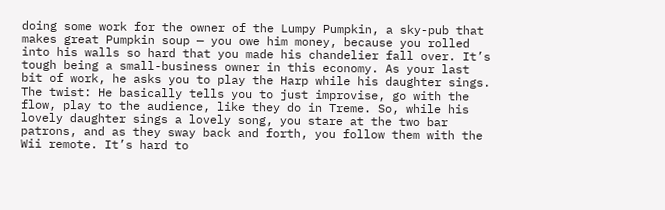doing some work for the owner of the Lumpy Pumpkin, a sky-pub that makes great Pumpkin soup — you owe him money, because you rolled into his walls so hard that you made his chandelier fall over. It’s tough being a small-business owner in this economy. As your last bit of work, he asks you to play the Harp while his daughter sings. The twist: He basically tells you to just improvise, go with the flow, play to the audience, like they do in Treme. So, while his lovely daughter sings a lovely song, you stare at the two bar patrons, and as they sway back and forth, you follow them with the Wii remote. It’s hard to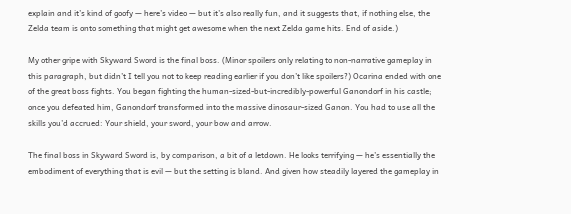explain and it’s kind of goofy — here’s video — but it’s also really fun, and it suggests that, if nothing else, the Zelda team is onto something that might get awesome when the next Zelda game hits. End of aside.)

My other gripe with Skyward Sword is the final boss. (Minor spoilers only relating to non-narrative gameplay in this paragraph, but didn’t I tell you not to keep reading earlier if you don’t like spoilers?) Ocarina ended with one of the great boss fights. You began fighting the human-sized-but-incredibly-powerful Ganondorf in his castle; once you defeated him, Ganondorf transformed into the massive dinosaur-sized Ganon. You had to use all the skills you’d accrued: Your shield, your sword, your bow and arrow.

The final boss in Skyward Sword is, by comparison, a bit of a letdown. He looks terrifying — he’s essentially the embodiment of everything that is evil — but the setting is bland. And given how steadily layered the gameplay in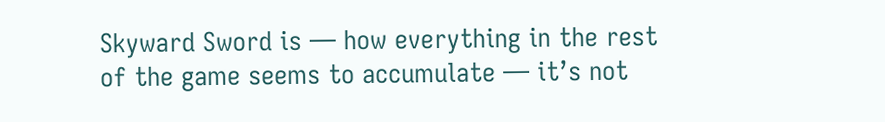Skyward Sword is — how everything in the rest of the game seems to accumulate — it’s not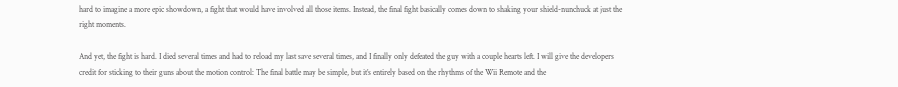hard to imagine a more epic showdown, a fight that would have involved all those items. Instead, the final fight basically comes down to shaking your shield-nunchuck at just the right moments.

And yet, the fight is hard. I died several times and had to reload my last save several times, and I finally only defeated the guy with a couple hearts left. I will give the developers credit for sticking to their guns about the motion control: The final battle may be simple, but it’s entirely based on the rhythms of the Wii Remote and the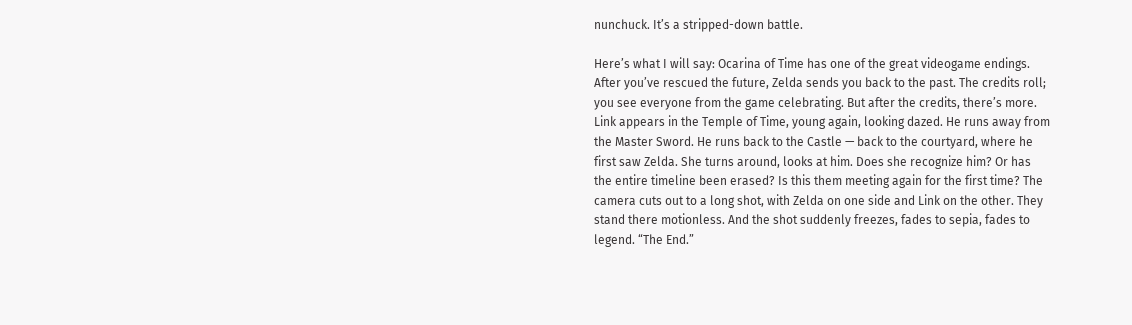nunchuck. It’s a stripped-down battle.

Here’s what I will say: Ocarina of Time has one of the great videogame endings. After you’ve rescued the future, Zelda sends you back to the past. The credits roll; you see everyone from the game celebrating. But after the credits, there’s more. Link appears in the Temple of Time, young again, looking dazed. He runs away from the Master Sword. He runs back to the Castle — back to the courtyard, where he first saw Zelda. She turns around, looks at him. Does she recognize him? Or has the entire timeline been erased? Is this them meeting again for the first time? The camera cuts out to a long shot, with Zelda on one side and Link on the other. They stand there motionless. And the shot suddenly freezes, fades to sepia, fades to legend. “The End.”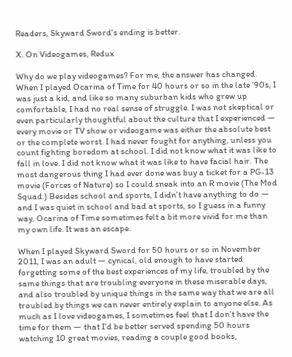Readers, Skyward Sword‘s ending is better.

X. On Videogames, Redux

Why do we play videogames? For me, the answer has changed. When I played Ocarina of Time for 40 hours or so in the late ’90s, I was just a kid, and like so many suburban kids who grew up comfortable, I had no real sense of struggle. I was not skeptical or even particularly thoughtful about the culture that I experienced — every movie or TV show or videogame was either the absolute best or the complete worst. I had never fought for anything, unless you count fighting boredom at school. I did not know what it was like to fall in love. I did not know what it was like to have facial hair. The most dangerous thing I had ever done was buy a ticket for a PG-13 movie (Forces of Nature) so I could sneak into an R movie (The Mod Squad.) Besides school and sports, I didn’t have anything to do — and I was quiet in school and bad at sports, so I guess in a funny way, Ocarina of Time sometimes felt a bit more vivid for me than my own life. It was an escape.

When I played Skyward Sword for 50 hours or so in November 2011, I was an adult — cynical, old enough to have started forgetting some of the best experiences of my life, troubled by the same things that are troubling everyone in these miserable days, and also troubled by unique things in the same way that we are all troubled by things we can never entirely explain to anyone else. As much as I love videogames, I sometimes feel that I don’t have the time for them — that I’d be better served spending 50 hours watching 10 great movies, reading a couple good books,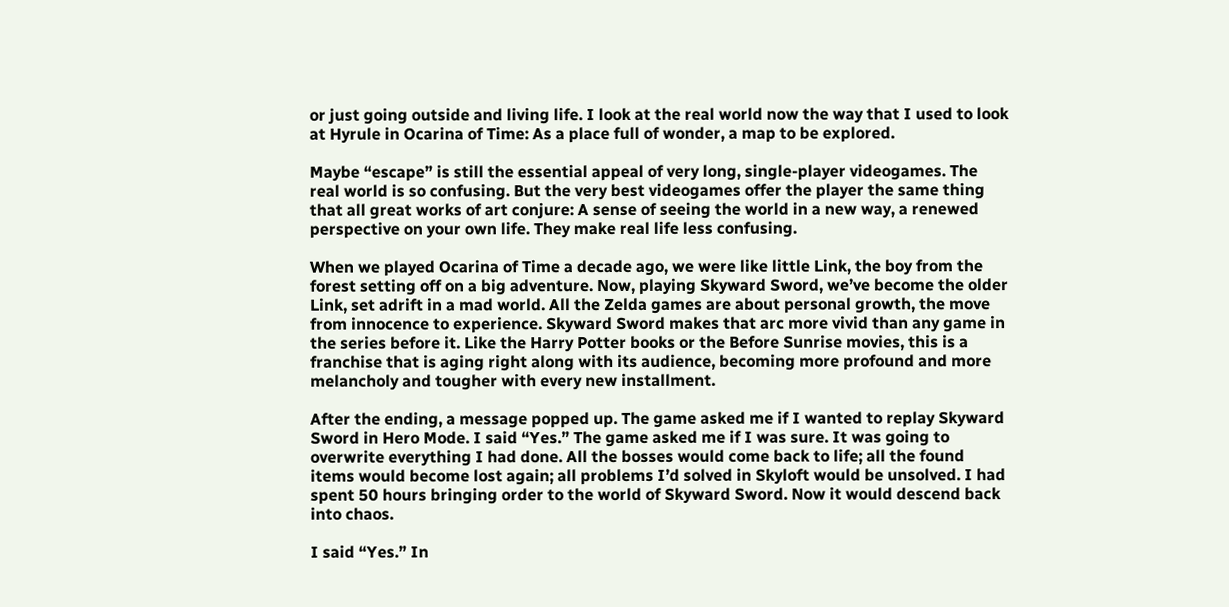or just going outside and living life. I look at the real world now the way that I used to look at Hyrule in Ocarina of Time: As a place full of wonder, a map to be explored.

Maybe “escape” is still the essential appeal of very long, single-player videogames. The real world is so confusing. But the very best videogames offer the player the same thing that all great works of art conjure: A sense of seeing the world in a new way, a renewed perspective on your own life. They make real life less confusing.

When we played Ocarina of Time a decade ago, we were like little Link, the boy from the forest setting off on a big adventure. Now, playing Skyward Sword, we’ve become the older Link, set adrift in a mad world. All the Zelda games are about personal growth, the move from innocence to experience. Skyward Sword makes that arc more vivid than any game in the series before it. Like the Harry Potter books or the Before Sunrise movies, this is a franchise that is aging right along with its audience, becoming more profound and more melancholy and tougher with every new installment.

After the ending, a message popped up. The game asked me if I wanted to replay Skyward Sword in Hero Mode. I said “Yes.” The game asked me if I was sure. It was going to overwrite everything I had done. All the bosses would come back to life; all the found items would become lost again; all problems I’d solved in Skyloft would be unsolved. I had spent 50 hours bringing order to the world of Skyward Sword. Now it would descend back into chaos.

I said “Yes.” In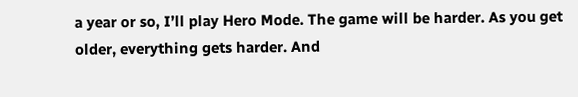a year or so, I’ll play Hero Mode. The game will be harder. As you get older, everything gets harder. And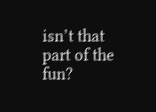isn’t that part of the fun?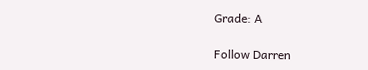Grade: A

Follow Darren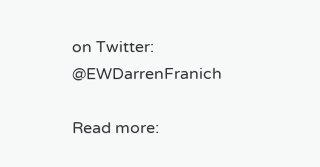on Twitter: @EWDarrenFranich

Read more: